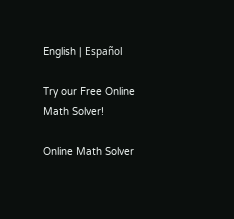English | Español

Try our Free Online Math Solver!

Online Math Solver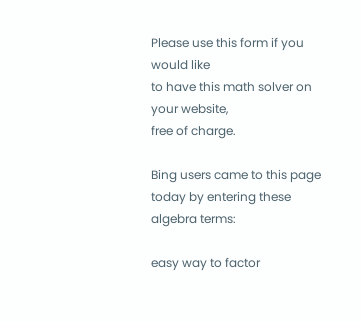Please use this form if you would like
to have this math solver on your website,
free of charge.

Bing users came to this page today by entering these algebra terms:

easy way to factor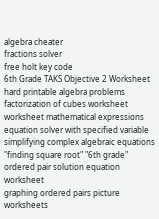algebra cheater
fractions solver
free holt key code
6th Grade TAKS Objective 2 Worksheet
hard printable algebra problems
factorization of cubes worksheet
worksheet mathematical expressions
equation solver with specified variable
simplifying complex algebraic equations
"finding square root" "6th grade"
ordered pair solution equation worksheet
graphing ordered pairs picture worksheets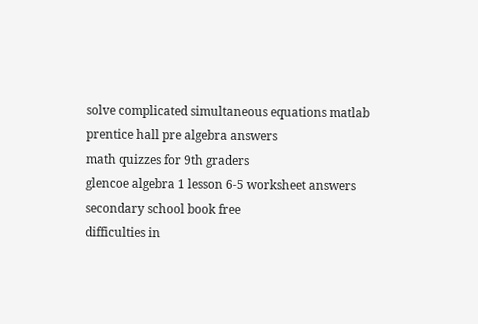solve complicated simultaneous equations matlab
prentice hall pre algebra answers
math quizzes for 9th graders
glencoe algebra 1 lesson 6-5 worksheet answers
secondary school book free
difficulties in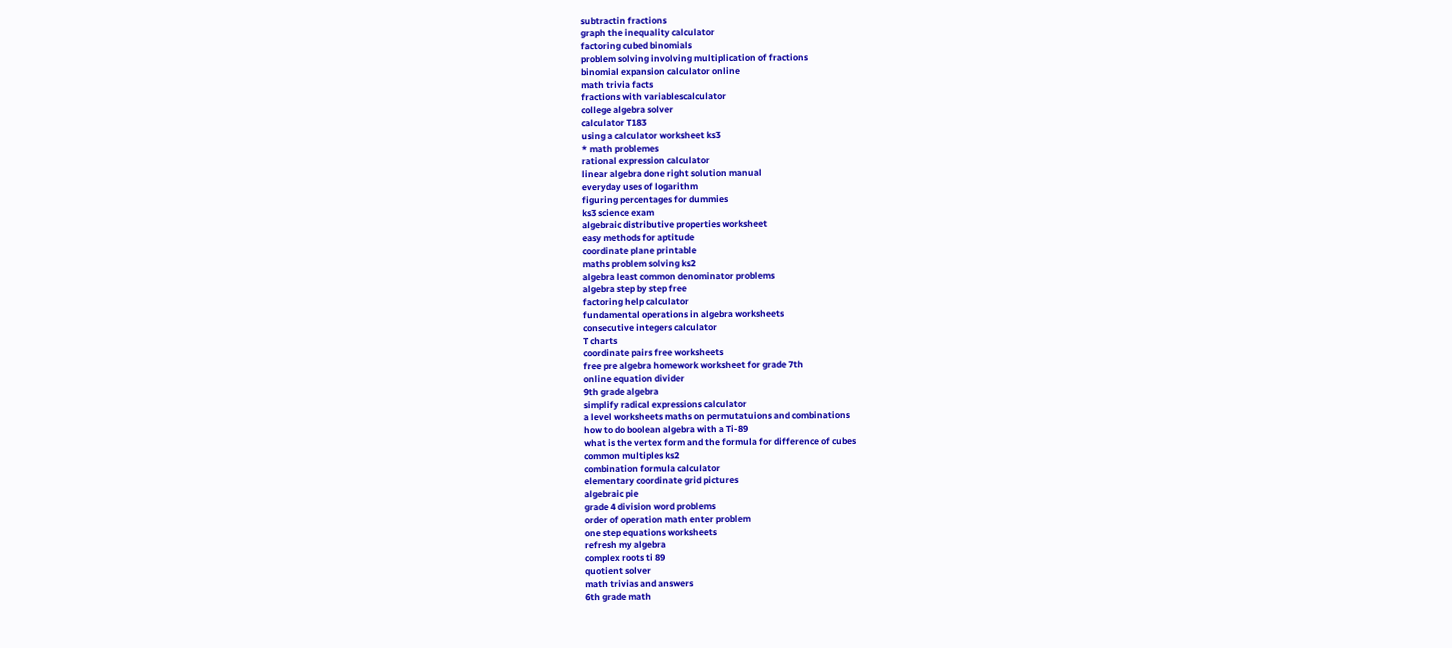subtractin fractions
graph the inequality calculator
factoring cubed binomials
problem solving involving multiplication of fractions
binomial expansion calculator online
math trivia facts
fractions with variablescalculator
college algebra solver
calculator T183
using a calculator worksheet ks3
* math problemes
rational expression calculator
linear algebra done right solution manual
everyday uses of logarithm
figuring percentages for dummies
ks3 science exam
algebraic distributive properties worksheet
easy methods for aptitude
coordinate plane printable
maths problem solving ks2
algebra least common denominator problems
algebra step by step free
factoring help calculator
fundamental operations in algebra worksheets
consecutive integers calculator
T charts
coordinate pairs free worksheets
free pre algebra homework worksheet for grade 7th
online equation divider
9th grade algebra
simplify radical expressions calculator
a level worksheets maths on permutatuions and combinations
how to do boolean algebra with a Ti-89
what is the vertex form and the formula for difference of cubes
common multiples ks2
combination formula calculator
elementary coordinate grid pictures
algebraic pie
grade 4 division word problems
order of operation math enter problem
one step equations worksheets
refresh my algebra
complex roots ti 89
quotient solver
math trivias and answers
6th grade math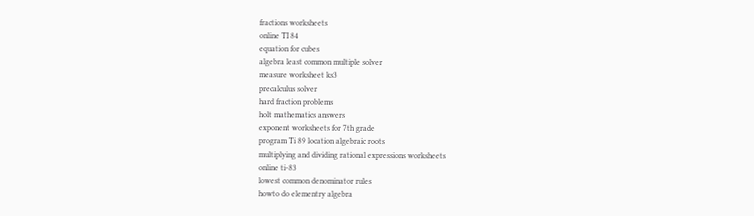fractions worksheets
online TI 84
equation for cubes
algebra least common multiple solver
measure worksheet ks3
precalculus solver
hard fraction problems
holt mathematics answers
exponent worksheets for 7th grade
program Ti 89 location algebraic roots
multiplying and dividing rational expressions worksheets
online ti-83
lowest common denominator rules
howto do elementry algebra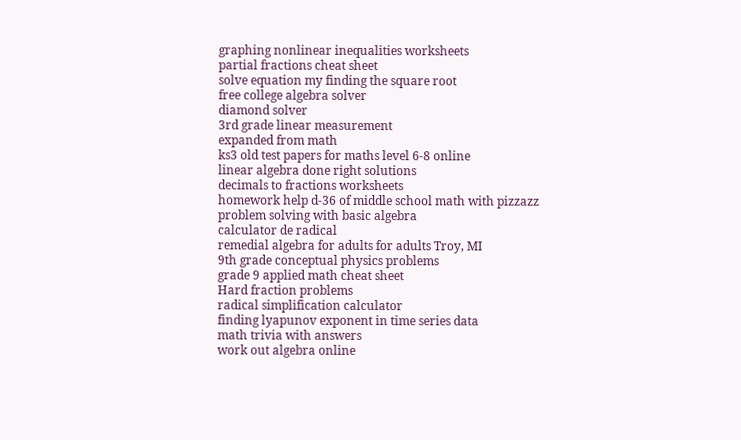graphing nonlinear inequalities worksheets
partial fractions cheat sheet
solve equation my finding the square root
free college algebra solver
diamond solver
3rd grade linear measurement
expanded from math
ks3 old test papers for maths level 6-8 online
linear algebra done right solutions
decimals to fractions worksheets
homework help d-36 of middle school math with pizzazz
problem solving with basic algebra
calculator de radical
remedial algebra for adults for adults Troy, MI
9th grade conceptual physics problems
grade 9 applied math cheat sheet
Hard fraction problems
radical simplification calculator
finding lyapunov exponent in time series data
math trivia with answers
work out algebra online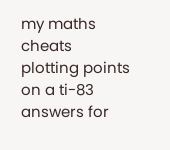my maths cheats
plotting points on a ti-83
answers for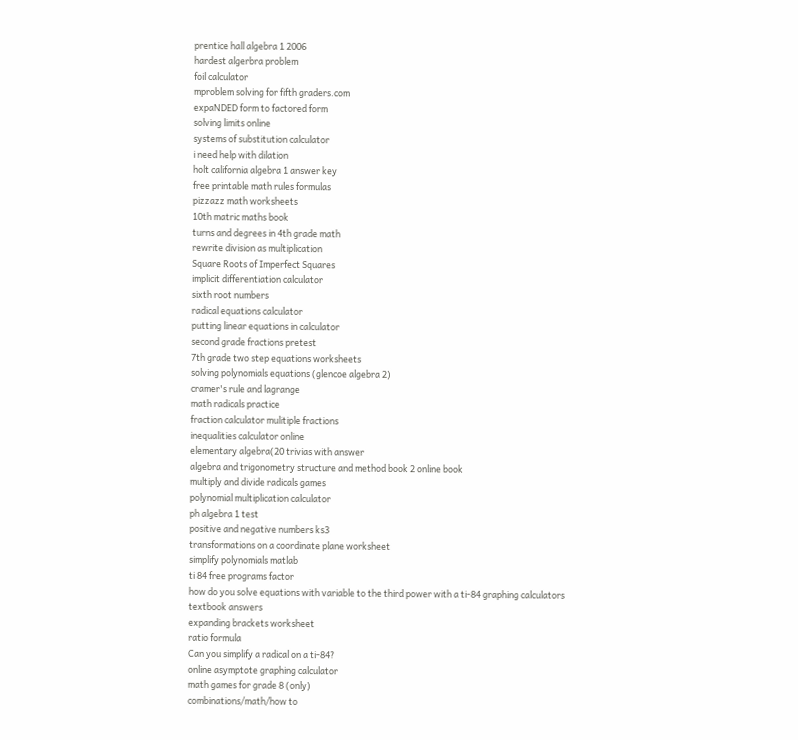prentice hall algebra 1 2006
hardest algerbra problem
foil calculator
mproblem solving for fifth graders.com
expaNDED form to factored form
solving limits online
systems of substitution calculator
i need help with dilation
holt california algebra 1 answer key
free printable math rules formulas
pizzazz math worksheets
10th matric maths book
turns and degrees in 4th grade math
rewrite division as multiplication
Square Roots of Imperfect Squares
implicit differentiation calculator
sixth root numbers
radical equations calculator
putting linear equations in calculator
second grade fractions pretest
7th grade two step equations worksheets
solving polynomials equations (glencoe algebra 2)
cramer's rule and lagrange
math radicals practice
fraction calculator mulitiple fractions
inequalities calculator online
elementary algebra(20 trivias with answer
algebra and trigonometry structure and method book 2 online book
multiply and divide radicals games
polynomial multiplication calculator
ph algebra 1 test
positive and negative numbers ks3
transformations on a coordinate plane worksheet
simplify polynomials matlab
ti 84 free programs factor
how do you solve equations with variable to the third power with a ti-84 graphing calculators
textbook answers
expanding brackets worksheet
ratio formula
Can you simplify a radical on a ti-84?
online asymptote graphing calculator
math games for grade 8 (only)
combinations/math/how to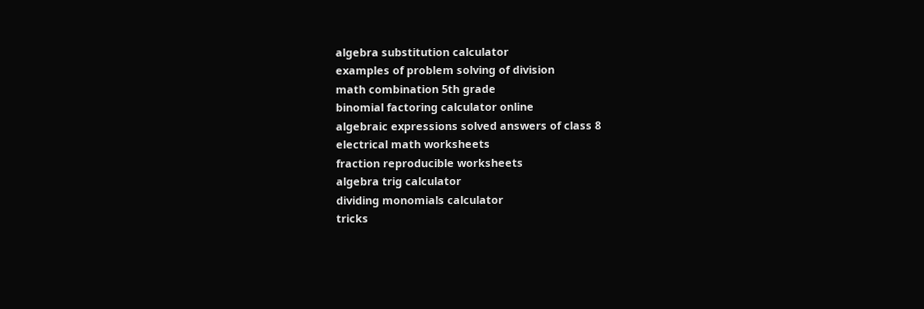algebra substitution calculator
examples of problem solving of division
math combination 5th grade
binomial factoring calculator online
algebraic expressions solved answers of class 8
electrical math worksheets
fraction reproducible worksheets
algebra trig calculator
dividing monomials calculator
tricks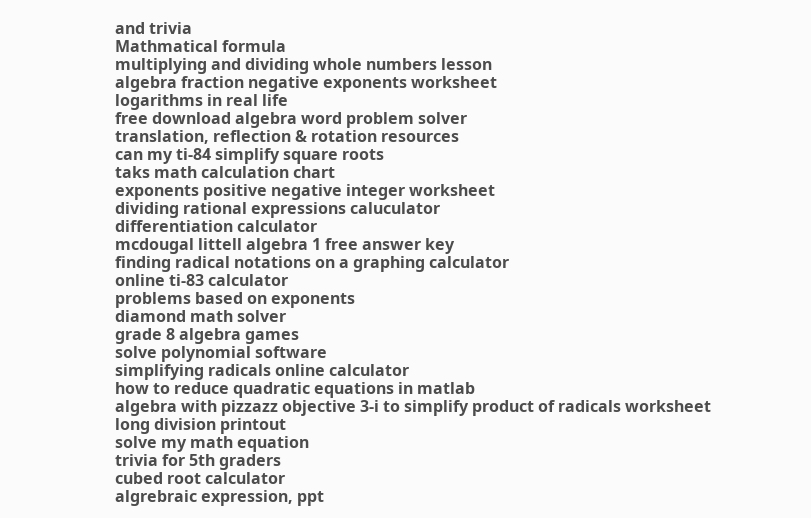and trivia
Mathmatical formula
multiplying and dividing whole numbers lesson
algebra fraction negative exponents worksheet
logarithms in real life
free download algebra word problem solver
translation, reflection & rotation resources
can my ti-84 simplify square roots
taks math calculation chart
exponents positive negative integer worksheet
dividing rational expressions caluculator
differentiation calculator
mcdougal littell algebra 1 free answer key
finding radical notations on a graphing calculator
online ti-83 calculator
problems based on exponents
diamond math solver
grade 8 algebra games
solve polynomial software
simplifying radicals online calculator
how to reduce quadratic equations in matlab
algebra with pizzazz objective 3-i to simplify product of radicals worksheet
long division printout
solve my math equation
trivia for 5th graders
cubed root calculator
algrebraic expression, ppt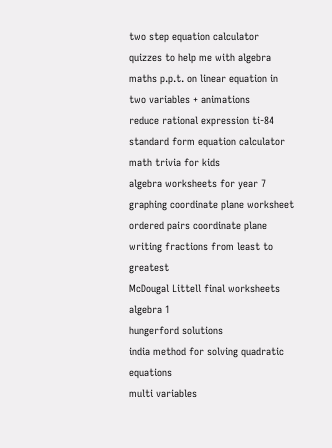two step equation calculator
quizzes to help me with algebra
maths p.p.t. on linear equation in two variables + animations
reduce rational expression ti-84
standard form equation calculator
math trivia for kids
algebra worksheets for year 7
graphing coordinate plane worksheet
ordered pairs coordinate plane
writing fractions from least to greatest
McDougal Littell final worksheets algebra 1
hungerford solutions
india method for solving quadratic equations
multi variables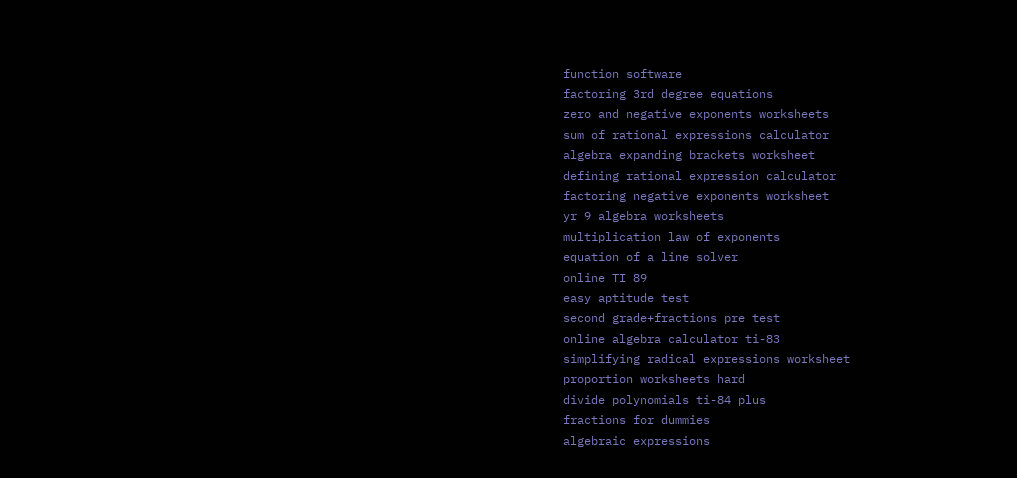function software
factoring 3rd degree equations
zero and negative exponents worksheets
sum of rational expressions calculator
algebra expanding brackets worksheet
defining rational expression calculator
factoring negative exponents worksheet
yr 9 algebra worksheets
multiplication law of exponents
equation of a line solver
online TI 89
easy aptitude test
second grade+fractions pre test
online algebra calculator ti-83
simplifying radical expressions worksheet
proportion worksheets hard
divide polynomials ti-84 plus
fractions for dummies
algebraic expressions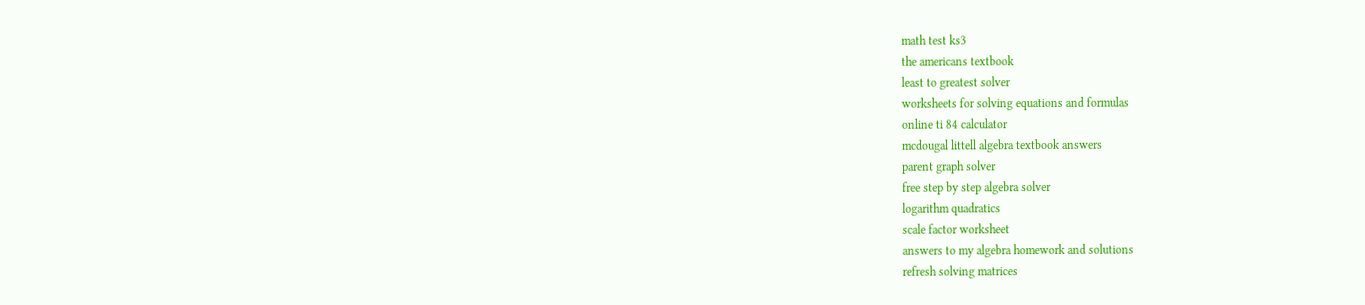math test ks3
the americans textbook
least to greatest solver
worksheets for solving equations and formulas
online ti 84 calculator
mcdougal littell algebra textbook answers
parent graph solver
free step by step algebra solver
logarithm quadratics
scale factor worksheet
answers to my algebra homework and solutions
refresh solving matrices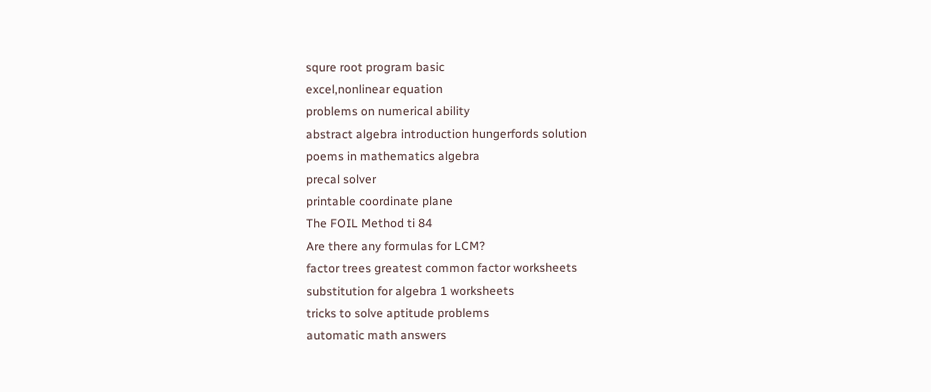squre root program basic
excel,nonlinear equation
problems on numerical ability
abstract algebra introduction hungerfords solution
poems in mathematics algebra
precal solver
printable coordinate plane
The FOIL Method ti 84
Are there any formulas for LCM?
factor trees greatest common factor worksheets
substitution for algebra 1 worksheets
tricks to solve aptitude problems
automatic math answers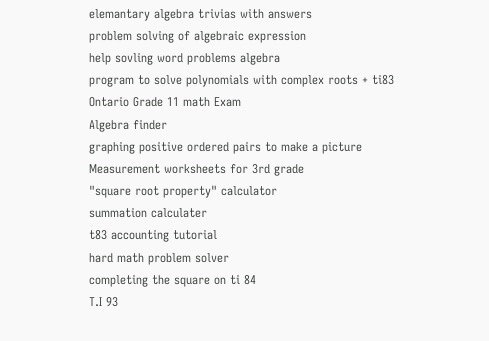elemantary algebra trivias with answers
problem solving of algebraic expression
help sovling word problems algebra
program to solve polynomials with complex roots + ti83
Ontario Grade 11 math Exam
Algebra finder
graphing positive ordered pairs to make a picture
Measurement worksheets for 3rd grade
"square root property" calculator
summation calculater
t83 accounting tutorial
hard math problem solver
completing the square on ti 84
T.I 93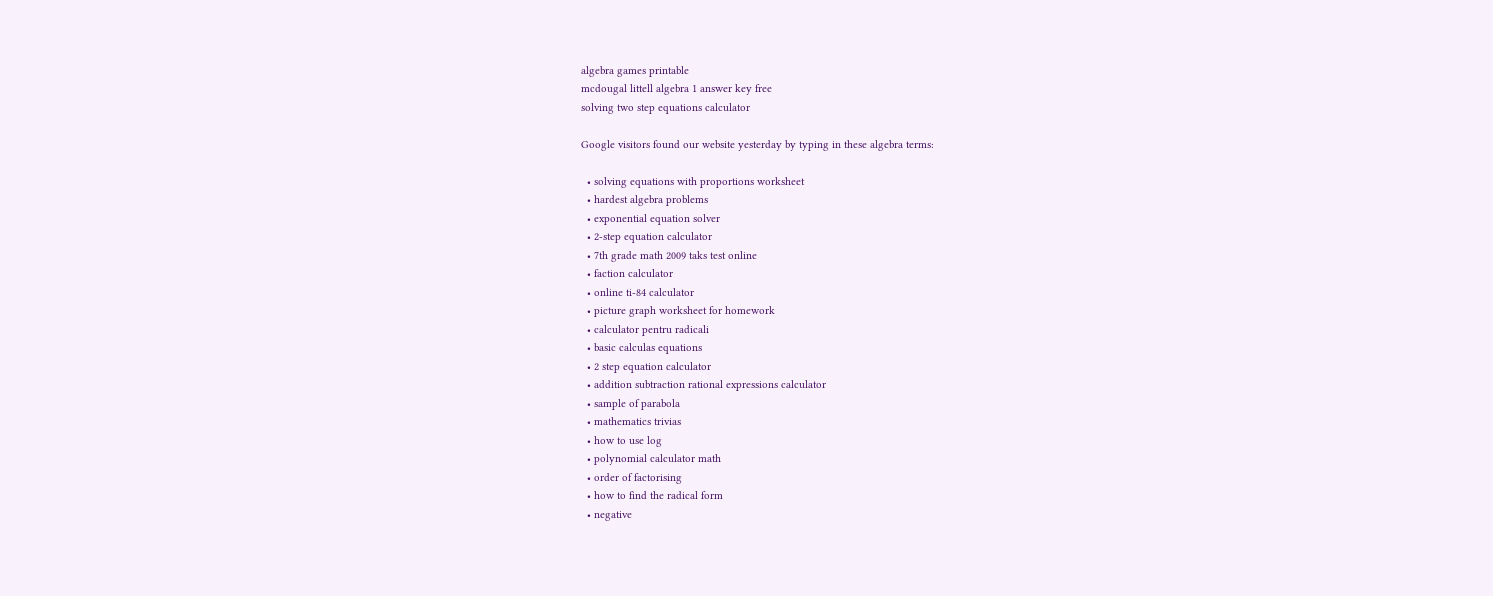algebra games printable
mcdougal littell algebra 1 answer key free
solving two step equations calculator

Google visitors found our website yesterday by typing in these algebra terms:

  • solving equations with proportions worksheet
  • hardest algebra problems
  • exponential equation solver
  • 2-step equation calculator
  • 7th grade math 2009 taks test online
  • faction calculator
  • online ti-84 calculator
  • picture graph worksheet for homework
  • calculator pentru radicali
  • basic calculas equations
  • 2 step equation calculator
  • addition subtraction rational expressions calculator
  • sample of parabola
  • mathematics trivias
  • how to use log
  • polynomial calculator math
  • order of factorising
  • how to find the radical form
  • negative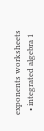exponents worksheets
  • integrated algebra 1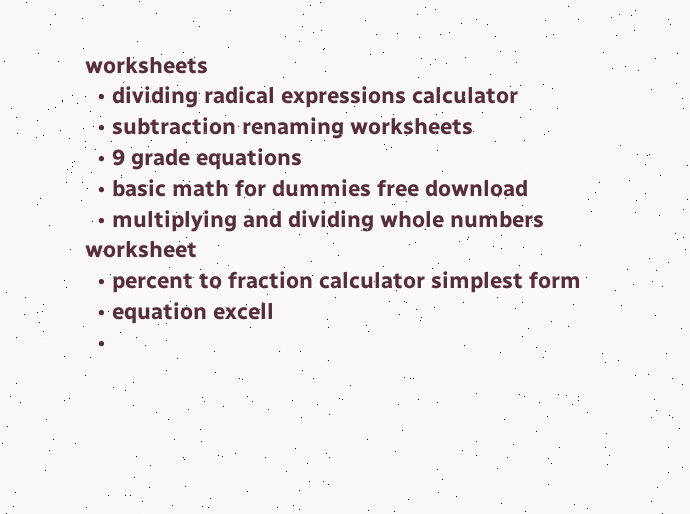worksheets
  • dividing radical expressions calculator
  • subtraction renaming worksheets
  • 9 grade equations
  • basic math for dummies free download
  • multiplying and dividing whole numbers worksheet
  • percent to fraction calculator simplest form
  • equation excell
  •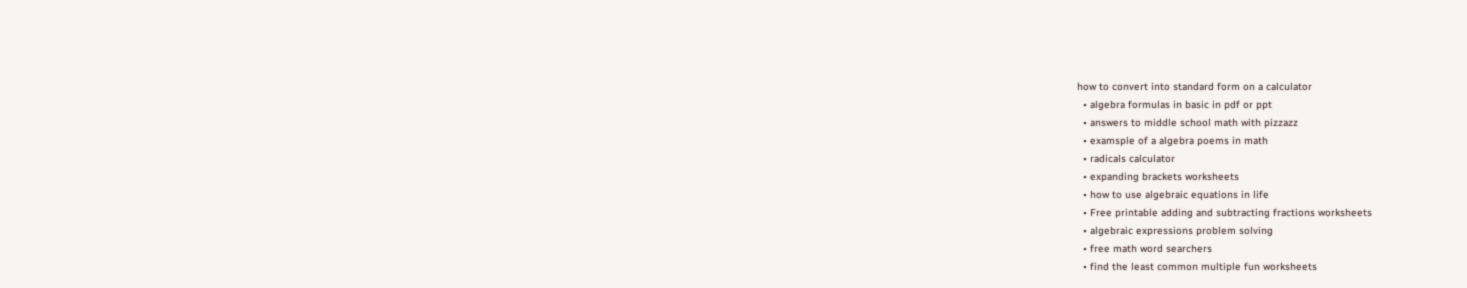how to convert into standard form on a calculator
  • algebra formulas in basic in pdf or ppt
  • answers to middle school math with pizzazz
  • examsple of a algebra poems in math
  • radicals calculator
  • expanding brackets worksheets
  • how to use algebraic equations in life
  • Free printable adding and subtracting fractions worksheets
  • algebraic expressions problem solving
  • free math word searchers
  • find the least common multiple fun worksheets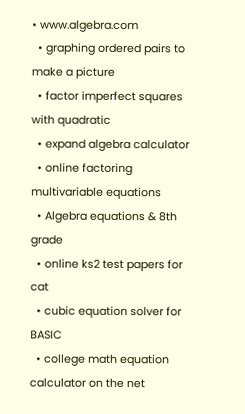• www.algebra.com
  • graphing ordered pairs to make a picture
  • factor imperfect squares with quadratic
  • expand algebra calculator
  • online factoring multivariable equations
  • Algebra equations & 8th grade
  • online ks2 test papers for cat
  • cubic equation solver for BASIC
  • college math equation calculator on the net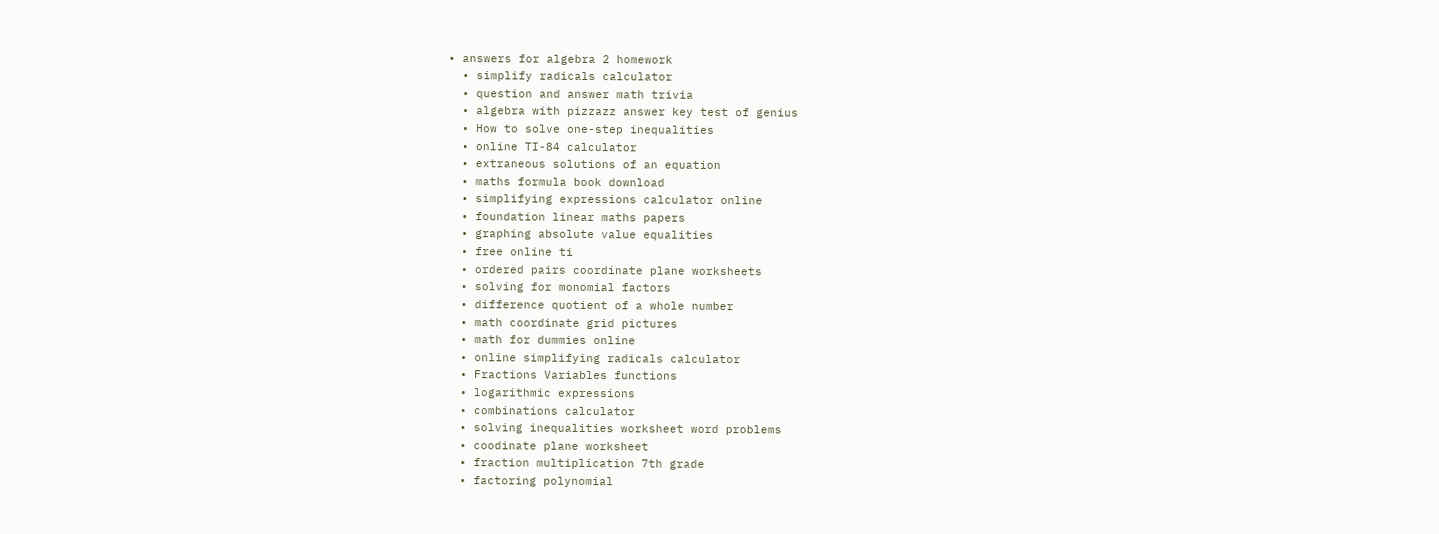• answers for algebra 2 homework
  • simplify radicals calculator
  • question and answer math trivia
  • algebra with pizzazz answer key test of genius
  • How to solve one-step inequalities
  • online TI-84 calculator
  • extraneous solutions of an equation
  • maths formula book download
  • simplifying expressions calculator online
  • foundation linear maths papers
  • graphing absolute value equalities
  • free online ti
  • ordered pairs coordinate plane worksheets
  • solving for monomial factors
  • difference quotient of a whole number
  • math coordinate grid pictures
  • math for dummies online
  • online simplifying radicals calculator
  • Fractions Variables functions
  • logarithmic expressions
  • combinations calculator
  • solving inequalities worksheet word problems
  • coodinate plane worksheet
  • fraction multiplication 7th grade
  • factoring polynomial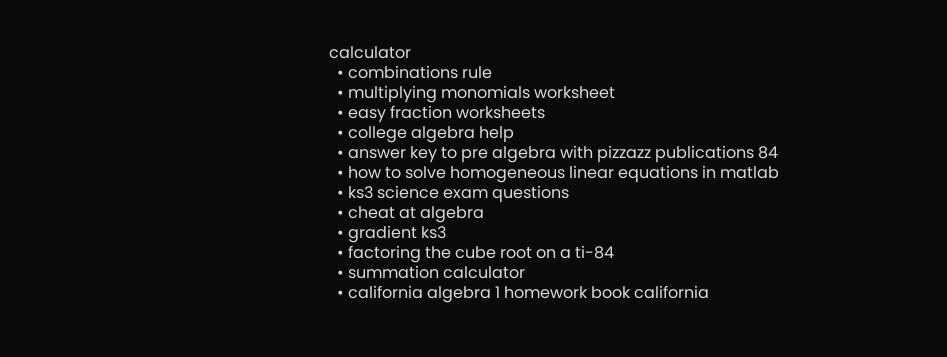calculator
  • combinations rule
  • multiplying monomials worksheet
  • easy fraction worksheets
  • college algebra help
  • answer key to pre algebra with pizzazz publications 84
  • how to solve homogeneous linear equations in matlab
  • ks3 science exam questions
  • cheat at algebra
  • gradient ks3
  • factoring the cube root on a ti-84
  • summation calculator
  • california algebra 1 homework book california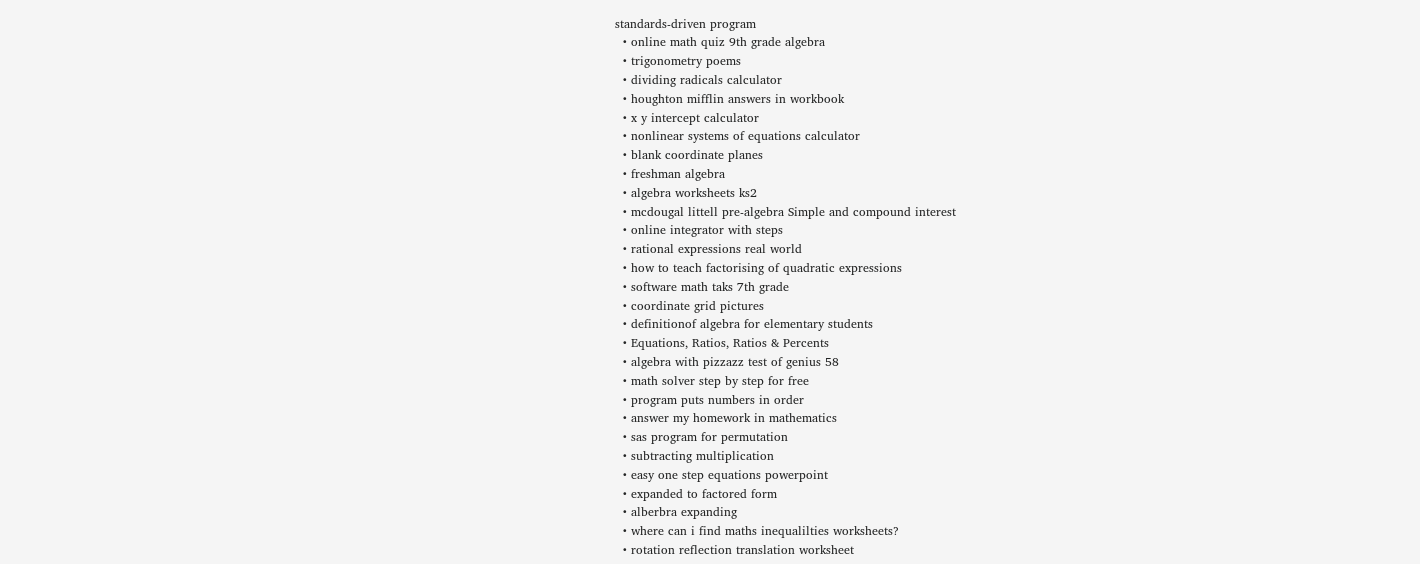standards-driven program
  • online math quiz 9th grade algebra
  • trigonometry poems
  • dividing radicals calculator
  • houghton mifflin answers in workbook
  • x y intercept calculator
  • nonlinear systems of equations calculator
  • blank coordinate planes
  • freshman algebra
  • algebra worksheets ks2
  • mcdougal littell pre-algebra Simple and compound interest
  • online integrator with steps
  • rational expressions real world
  • how to teach factorising of quadratic expressions
  • software math taks 7th grade
  • coordinate grid pictures
  • definitionof algebra for elementary students
  • Equations, Ratios, Ratios & Percents
  • algebra with pizzazz test of genius 58
  • math solver step by step for free
  • program puts numbers in order
  • answer my homework in mathematics
  • sas program for permutation
  • subtracting multiplication
  • easy one step equations powerpoint
  • expanded to factored form
  • alberbra expanding
  • where can i find maths inequalilties worksheets?
  • rotation reflection translation worksheet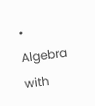• Algebra with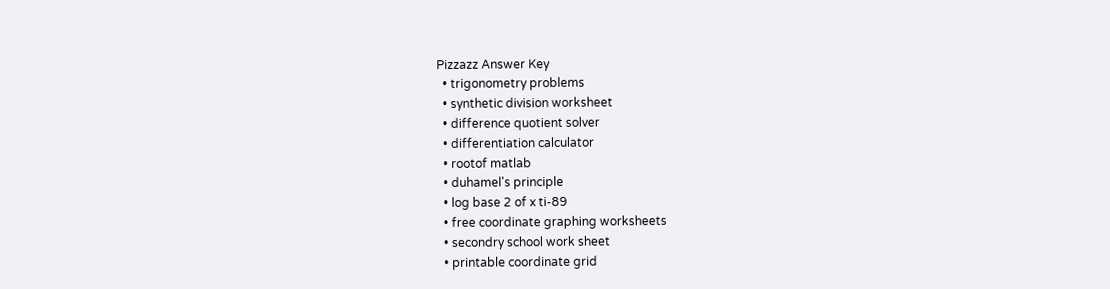Pizzazz Answer Key
  • trigonometry problems
  • synthetic division worksheet
  • difference quotient solver
  • differentiation calculator
  • rootof matlab
  • duhamel's principle
  • log base 2 of x ti-89
  • free coordinate graphing worksheets
  • secondry school work sheet
  • printable coordinate grid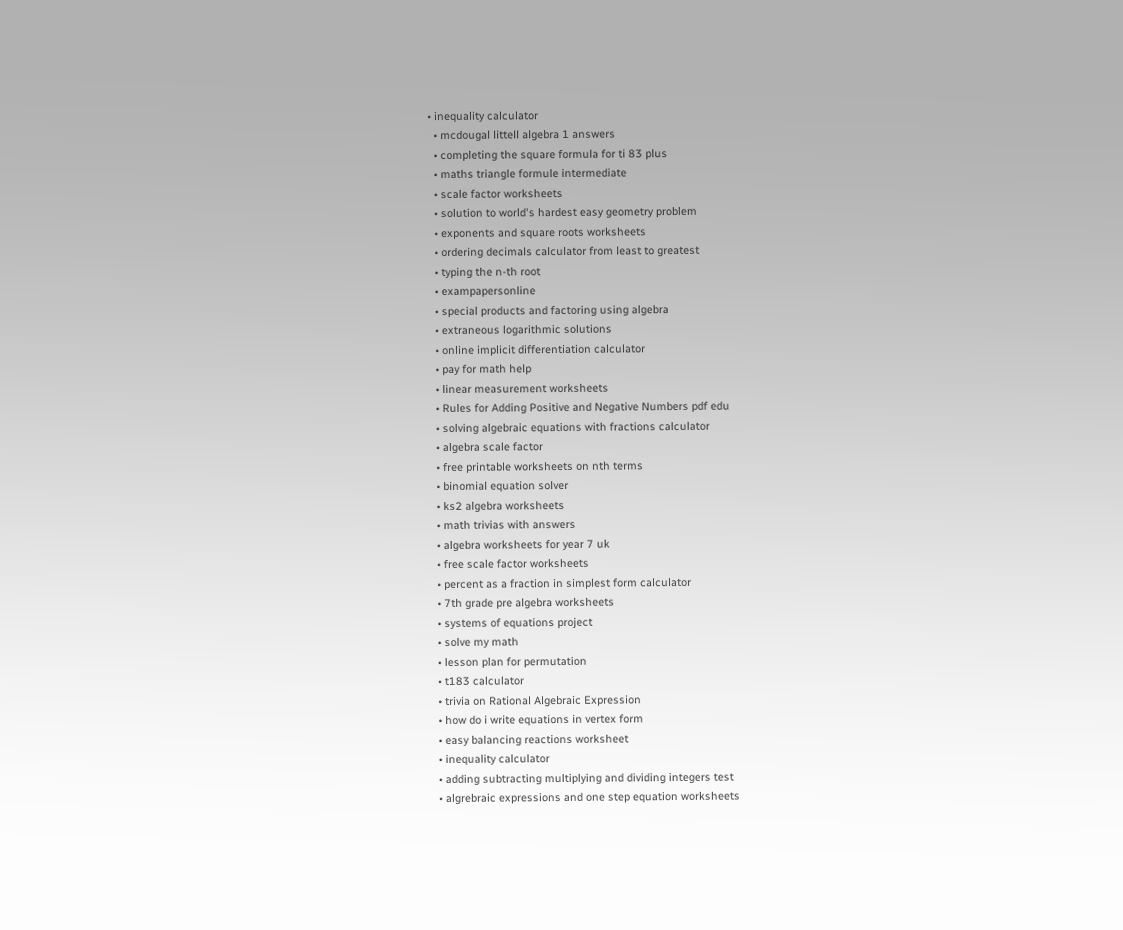• inequality calculator
  • mcdougal littell algebra 1 answers
  • completing the square formula for ti 83 plus
  • maths triangle formule intermediate
  • scale factor worksheets
  • solution to world's hardest easy geometry problem
  • exponents and square roots worksheets
  • ordering decimals calculator from least to greatest
  • typing the n-th root
  • exampapersonline
  • special products and factoring using algebra
  • extraneous logarithmic solutions
  • online implicit differentiation calculator
  • pay for math help
  • linear measurement worksheets
  • Rules for Adding Positive and Negative Numbers pdf edu
  • solving algebraic equations with fractions calculator
  • algebra scale factor
  • free printable worksheets on nth terms
  • binomial equation solver
  • ks2 algebra worksheets
  • math trivias with answers
  • algebra worksheets for year 7 uk
  • free scale factor worksheets
  • percent as a fraction in simplest form calculator
  • 7th grade pre algebra worksheets
  • systems of equations project
  • solve my math
  • lesson plan for permutation
  • t183 calculator
  • trivia on Rational Algebraic Expression
  • how do i write equations in vertex form
  • easy balancing reactions worksheet
  • inequality calculator
  • adding subtracting multiplying and dividing integers test
  • algrebraic expressions and one step equation worksheets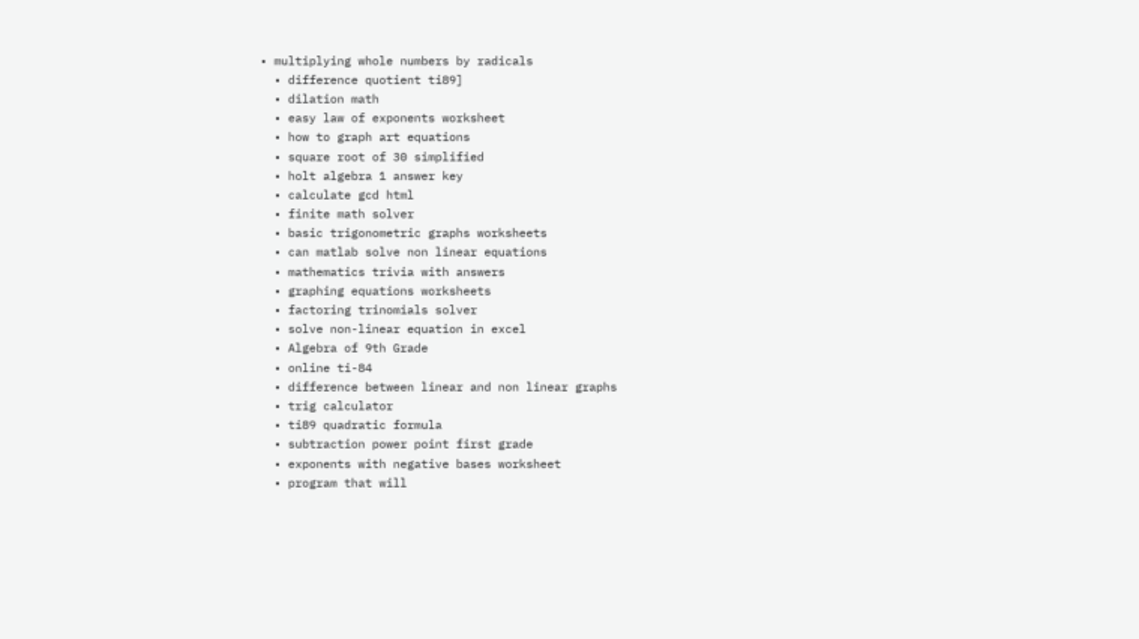• multiplying whole numbers by radicals
  • difference quotient ti89]
  • dilation math
  • easy law of exponents worksheet
  • how to graph art equations
  • square root of 30 simplified
  • holt algebra 1 answer key
  • calculate gcd html
  • finite math solver
  • basic trigonometric graphs worksheets
  • can matlab solve non linear equations
  • mathematics trivia with answers
  • graphing equations worksheets
  • factoring trinomials solver
  • solve non-linear equation in excel
  • Algebra of 9th Grade
  • online ti-84
  • difference between linear and non linear graphs
  • trig calculator
  • ti89 quadratic formula
  • subtraction power point first grade
  • exponents with negative bases worksheet
  • program that will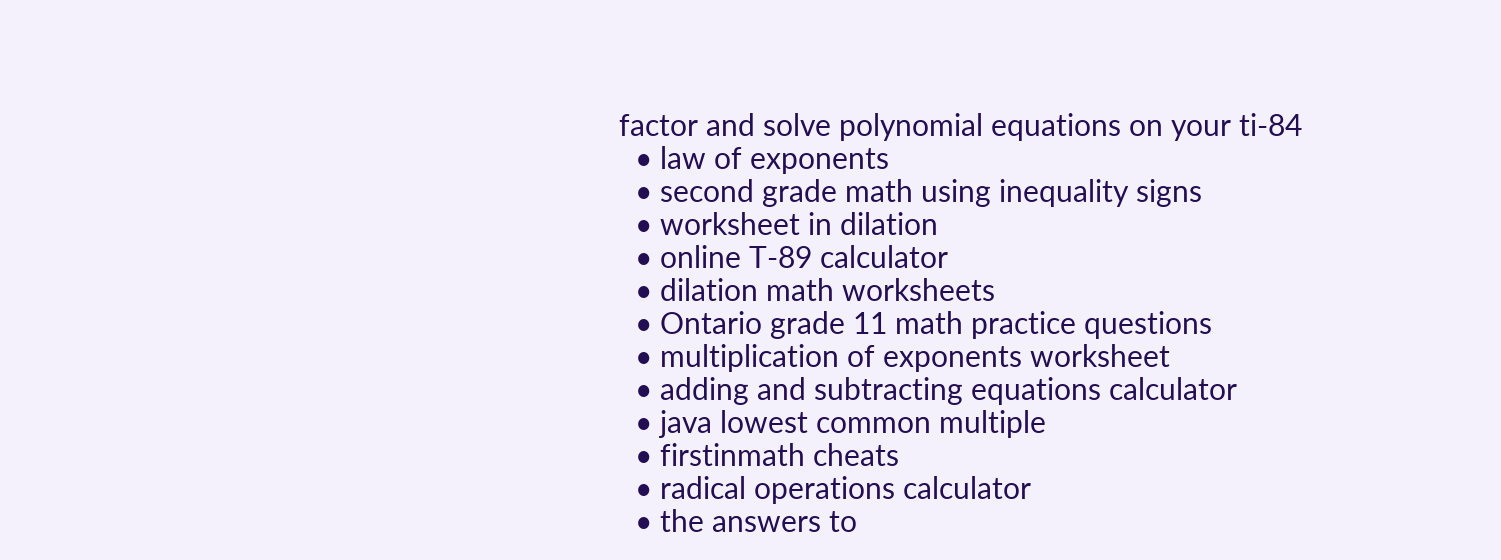factor and solve polynomial equations on your ti-84
  • law of exponents
  • second grade math using inequality signs
  • worksheet in dilation
  • online T-89 calculator
  • dilation math worksheets
  • Ontario grade 11 math practice questions
  • multiplication of exponents worksheet
  • adding and subtracting equations calculator
  • java lowest common multiple
  • firstinmath cheats
  • radical operations calculator
  • the answers to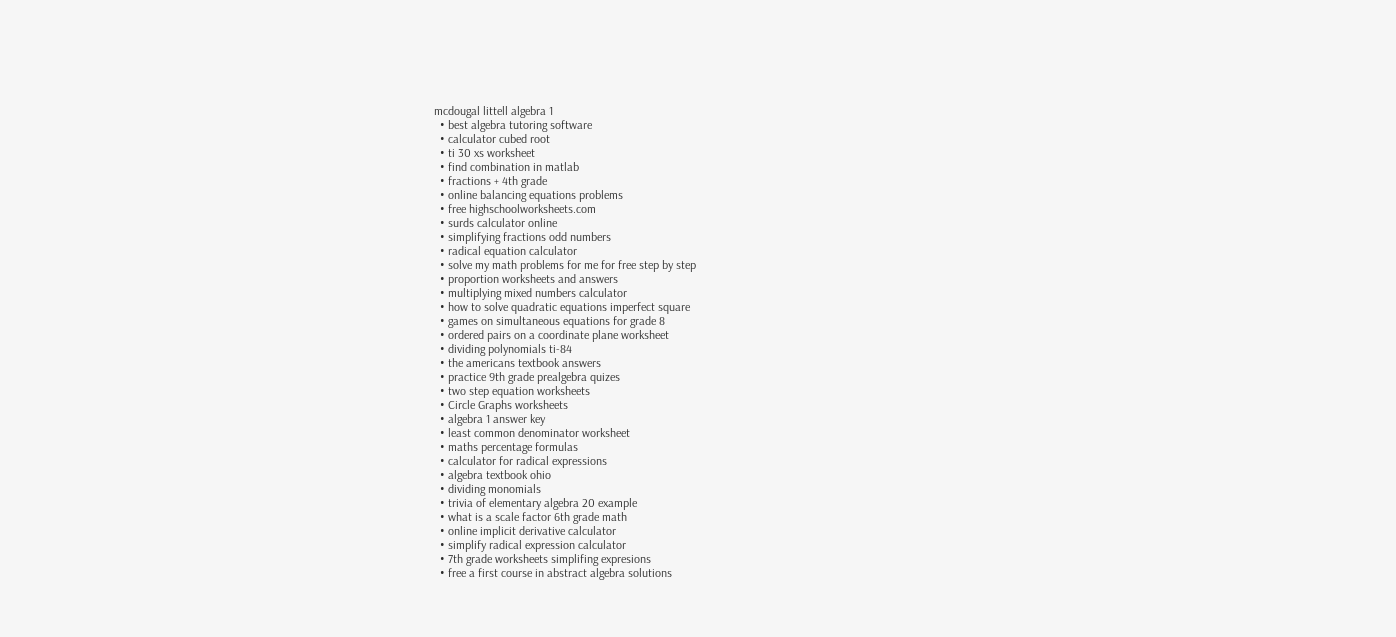mcdougal littell algebra 1
  • best algebra tutoring software
  • calculator cubed root
  • ti 30 xs worksheet
  • find combination in matlab
  • fractions + 4th grade
  • online balancing equations problems
  • free highschoolworksheets.com
  • surds calculator online
  • simplifying fractions odd numbers
  • radical equation calculator
  • solve my math problems for me for free step by step
  • proportion worksheets and answers
  • multiplying mixed numbers calculator
  • how to solve quadratic equations imperfect square
  • games on simultaneous equations for grade 8
  • ordered pairs on a coordinate plane worksheet
  • dividing polynomials ti-84
  • the americans textbook answers
  • practice 9th grade prealgebra quizes
  • two step equation worksheets
  • Circle Graphs worksheets
  • algebra 1 answer key
  • least common denominator worksheet
  • maths percentage formulas
  • calculator for radical expressions
  • algebra textbook ohio
  • dividing monomials
  • trivia of elementary algebra 20 example
  • what is a scale factor 6th grade math
  • online implicit derivative calculator
  • simplify radical expression calculator
  • 7th grade worksheets simplifing expresions
  • free a first course in abstract algebra solutions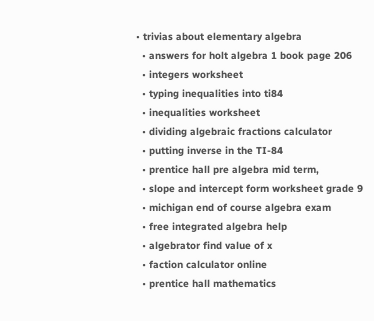• trivias about elementary algebra
  • answers for holt algebra 1 book page 206
  • integers worksheet
  • typing inequalities into ti84
  • inequalities worksheet
  • dividing algebraic fractions calculator
  • putting inverse in the TI-84
  • prentice hall pre algebra mid term,
  • slope and intercept form worksheet grade 9
  • michigan end of course algebra exam
  • free integrated algebra help
  • algebrator find value of x
  • faction calculator online
  • prentice hall mathematics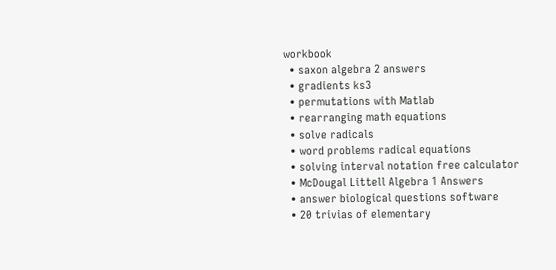workbook
  • saxon algebra 2 answers
  • gradients ks3
  • permutations with Matlab
  • rearranging math equations
  • solve radicals
  • word problems radical equations
  • solving interval notation free calculator
  • McDougal Littell Algebra 1 Answers
  • answer biological questions software
  • 20 trivias of elementary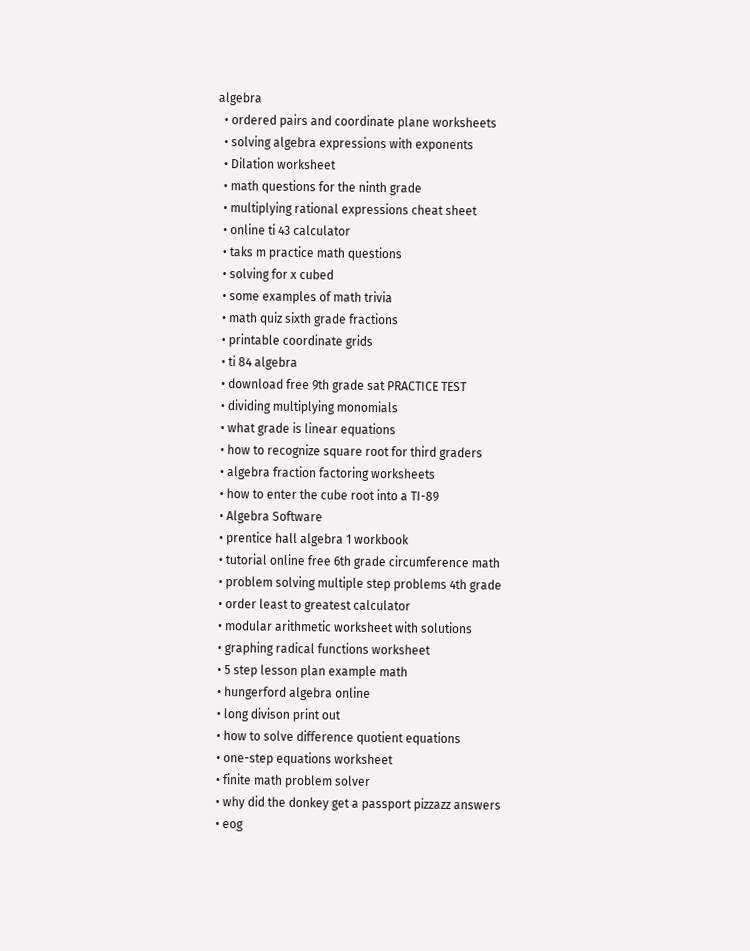algebra
  • ordered pairs and coordinate plane worksheets
  • solving algebra expressions with exponents
  • Dilation worksheet
  • math questions for the ninth grade
  • multiplying rational expressions cheat sheet
  • online ti 43 calculator
  • taks m practice math questions
  • solving for x cubed
  • some examples of math trivia
  • math quiz sixth grade fractions
  • printable coordinate grids
  • ti 84 algebra
  • download free 9th grade sat PRACTICE TEST
  • dividing multiplying monomials
  • what grade is linear equations
  • how to recognize square root for third graders
  • algebra fraction factoring worksheets
  • how to enter the cube root into a TI-89
  • Algebra Software
  • prentice hall algebra 1 workbook
  • tutorial online free 6th grade circumference math
  • problem solving multiple step problems 4th grade
  • order least to greatest calculator
  • modular arithmetic worksheet with solutions
  • graphing radical functions worksheet
  • 5 step lesson plan example math
  • hungerford algebra online
  • long divison print out
  • how to solve difference quotient equations
  • one-step equations worksheet
  • finite math problem solver
  • why did the donkey get a passport pizzazz answers
  • eog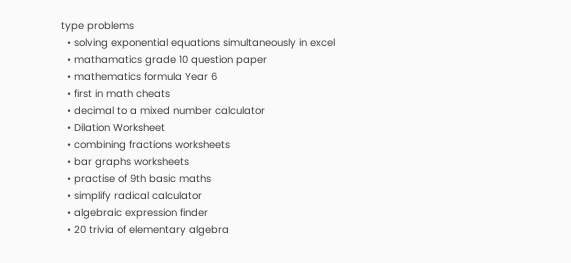type problems
  • solving exponential equations simultaneously in excel
  • mathamatics grade 10 question paper
  • mathematics formula Year 6
  • first in math cheats
  • decimal to a mixed number calculator
  • Dilation Worksheet
  • combining fractions worksheets
  • bar graphs worksheets
  • practise of 9th basic maths
  • simplify radical calculator
  • algebraic expression finder
  • 20 trivia of elementary algebra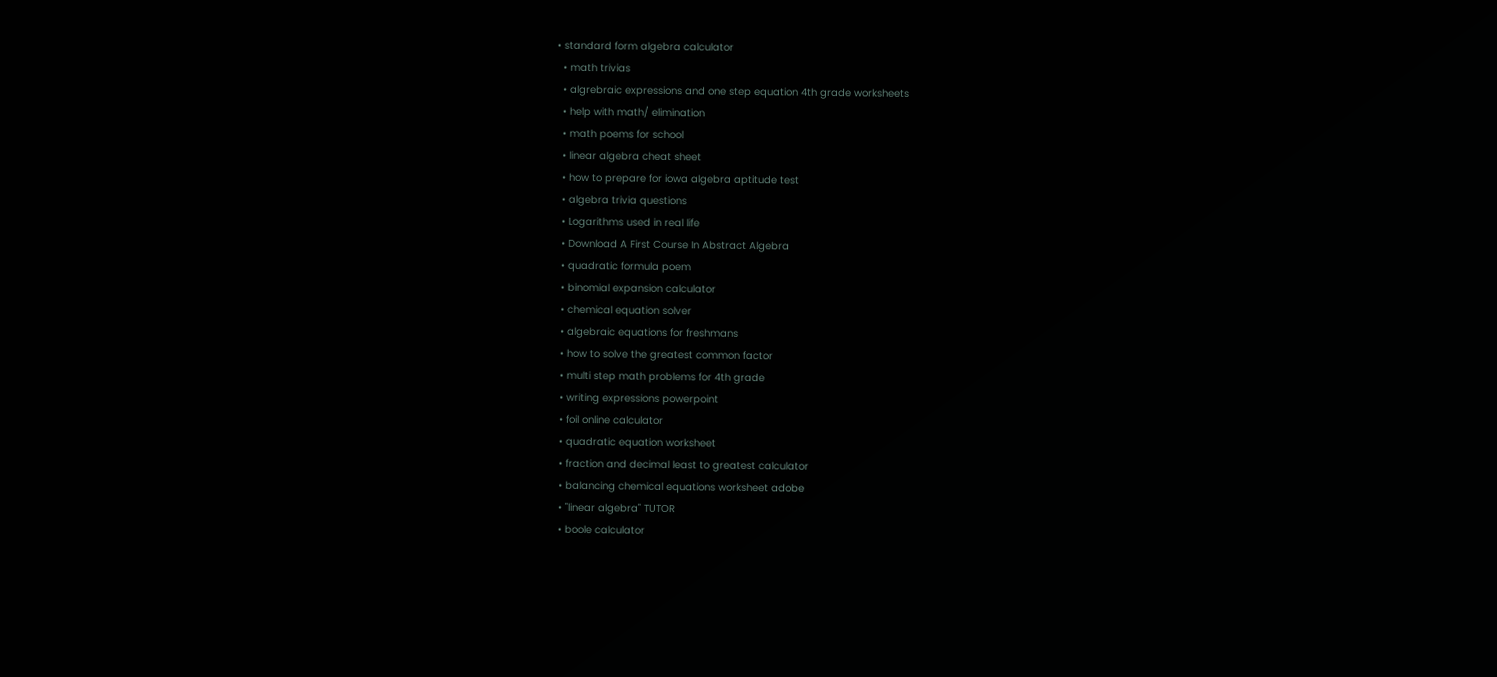• standard form algebra calculator
  • math trivias
  • algrebraic expressions and one step equation 4th grade worksheets
  • help with math/ elimination
  • math poems for school
  • linear algebra cheat sheet
  • how to prepare for iowa algebra aptitude test
  • algebra trivia questions
  • Logarithms used in real life
  • Download A First Course In Abstract Algebra
  • quadratic formula poem
  • binomial expansion calculator
  • chemical equation solver
  • algebraic equations for freshmans
  • how to solve the greatest common factor
  • multi step math problems for 4th grade
  • writing expressions powerpoint
  • foil online calculator
  • quadratic equation worksheet
  • fraction and decimal least to greatest calculator
  • balancing chemical equations worksheet adobe
  • "linear algebra" TUTOR
  • boole calculator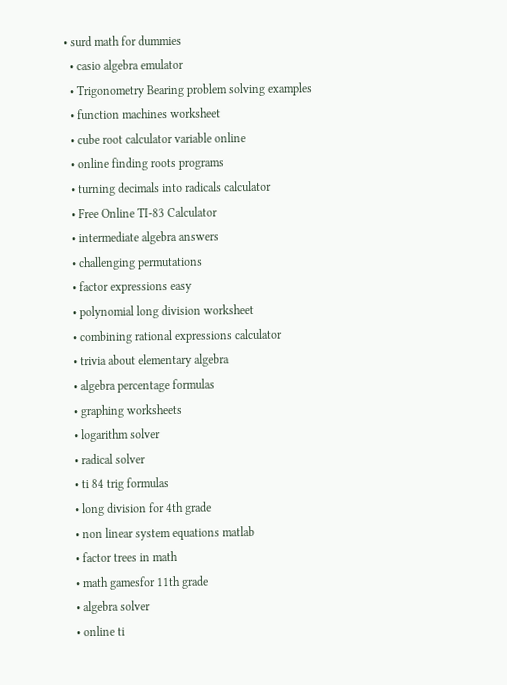• surd math for dummies
  • casio algebra emulator
  • Trigonometry Bearing problem solving examples
  • function machines worksheet
  • cube root calculator variable online
  • online finding roots programs
  • turning decimals into radicals calculator
  • Free Online TI-83 Calculator
  • intermediate algebra answers
  • challenging permutations
  • factor expressions easy
  • polynomial long division worksheet
  • combining rational expressions calculator
  • trivia about elementary algebra
  • algebra percentage formulas
  • graphing worksheets
  • logarithm solver
  • radical solver
  • ti 84 trig formulas
  • long division for 4th grade
  • non linear system equations matlab
  • factor trees in math
  • math gamesfor 11th grade
  • algebra solver
  • online ti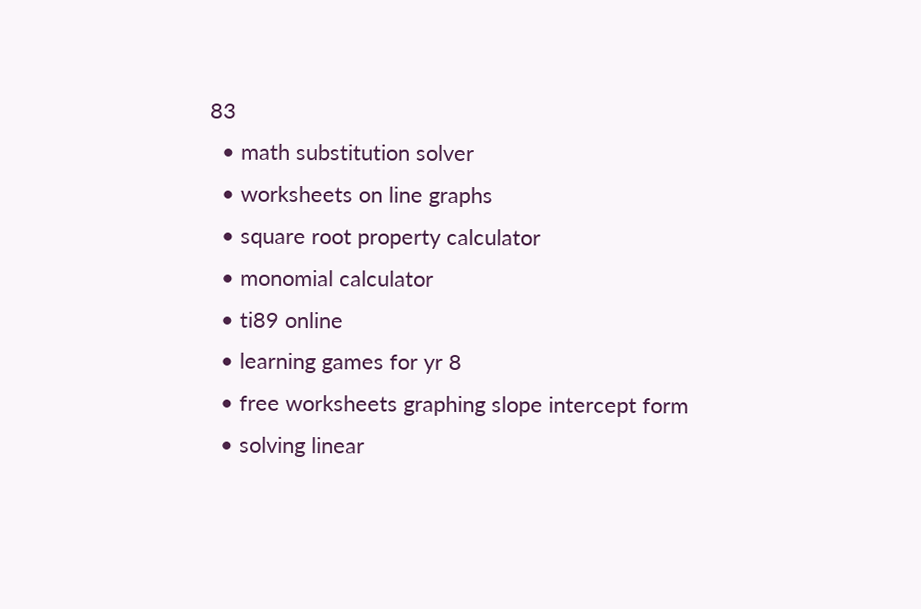83
  • math substitution solver
  • worksheets on line graphs
  • square root property calculator
  • monomial calculator
  • ti89 online
  • learning games for yr 8
  • free worksheets graphing slope intercept form
  • solving linear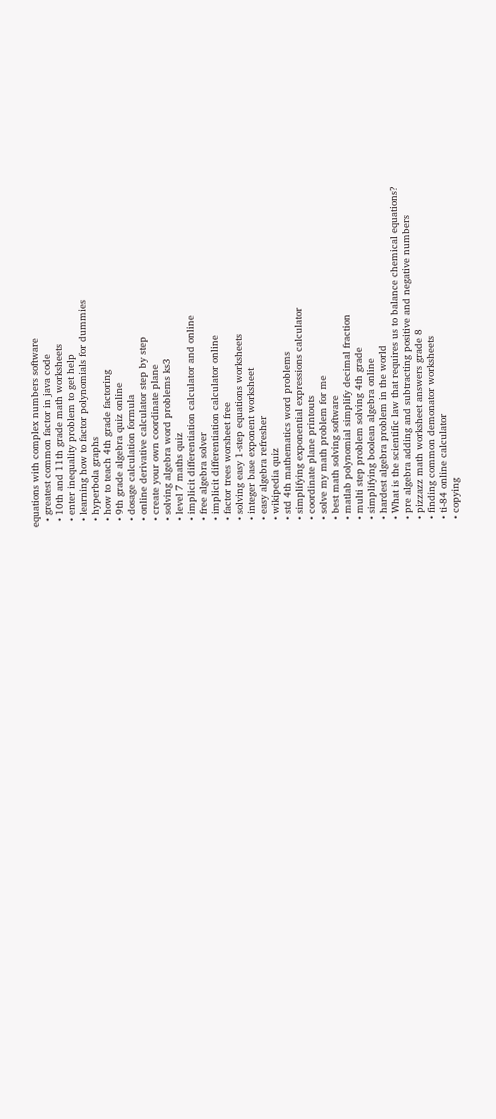equations with complex numbers software
  • greatest common factor in java code
  • 10th and 11th grade math worksheets
  • enter inequality problem to get help
  • learning how to factor polynomials for dummies
  • hyperbola graphs
  • how to teach 4th grade factoring
  • 9th grade algebra quiz online
  • dosage calculation formula
  • online derivative calculator step by step
  • create your own coordinate plane
  • solving algebra word problems ks3
  • level 7 maths quiz
  • implicit differentiation calculator and online
  • free algebra solver
  • implicit differentiation calculator online
  • factor trees worsheet free
  • solving easy 1-step equations worksheets
  • integer base exponent worksheet
  • easy algebra refresher
  • wikipedia quiz
  • std 4th mathematics word problems
  • simplifying exponential expressions calculator
  • coordinate plane printouts
  • solve my math problem for me
  • best math solving software
  • matlab polynomial simplify decimal fraction
  • multi step problem solving 4th grade
  • simplifying boolean algebra online
  • hardest algebra problem in the world
  • What is the scientific law that requires us to balance chemical equations?
  • pre algebra adding and subtracting positive and negative numbers
  • pizzazz math worksheet answers grade 8
  • finding common demonator worksheets
  • ti-84 online calculator
  • copying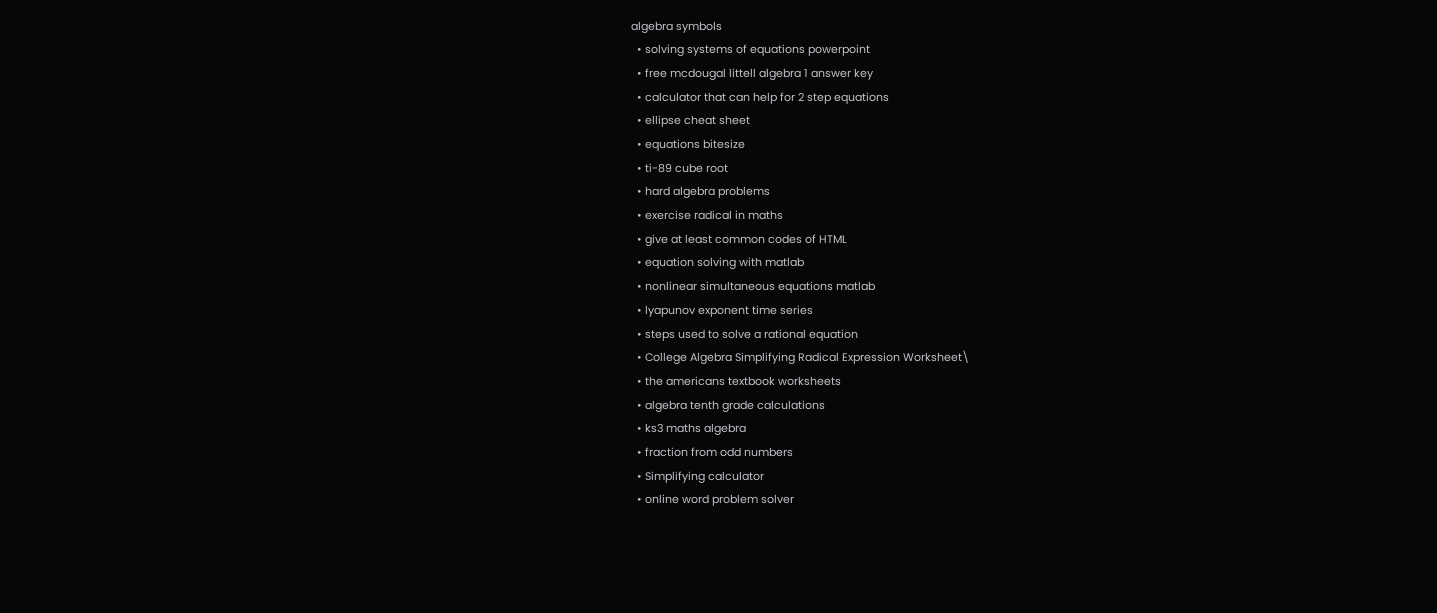algebra symbols
  • solving systems of equations powerpoint
  • free mcdougal littell algebra 1 answer key
  • calculator that can help for 2 step equations
  • ellipse cheat sheet
  • equations bitesize
  • ti-89 cube root
  • hard algebra problems
  • exercise radical in maths
  • give at least common codes of HTML
  • equation solving with matlab
  • nonlinear simultaneous equations matlab
  • lyapunov exponent time series
  • steps used to solve a rational equation
  • College Algebra Simplifying Radical Expression Worksheet\
  • the americans textbook worksheets
  • algebra tenth grade calculations
  • ks3 maths algebra
  • fraction from odd numbers
  • Simplifying calculator
  • online word problem solver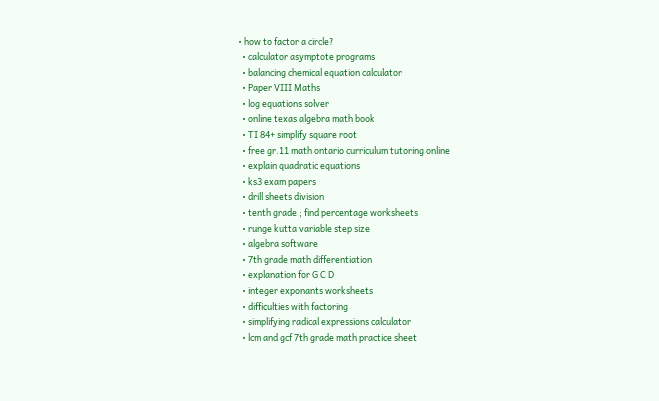• how to factor a circle?
  • calculator asymptote programs
  • balancing chemical equation calculator
  • Paper VIII Maths
  • log equations solver
  • online texas algebra math book
  • TI 84+ simplify square root
  • free gr.11 math ontario curriculum tutoring online
  • explain quadratic equations
  • ks3 exam papers
  • drill sheets division
  • tenth grade ; find percentage worksheets
  • runge kutta variable step size
  • algebra software
  • 7th grade math differentiation
  • explanation for G C D
  • integer exponants worksheets
  • difficulties with factoring
  • simplifying radical expressions calculator
  • lcm and gcf 7th grade math practice sheet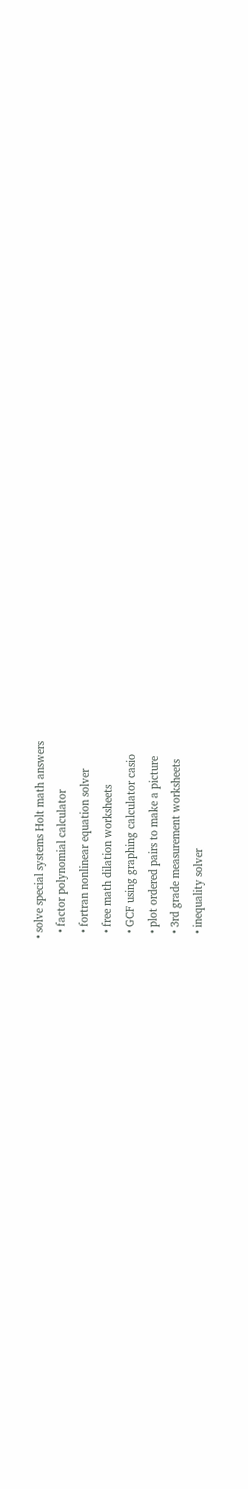• solve special systems Holt math answers
  • factor polynomial calculator
  • fortran nonlinear equation solver
  • free math dilation worksheets
  • GCF using graphing calculator casio
  • plot ordered pairs to make a picture
  • 3rd grade measurement worksheets
  • inequality solver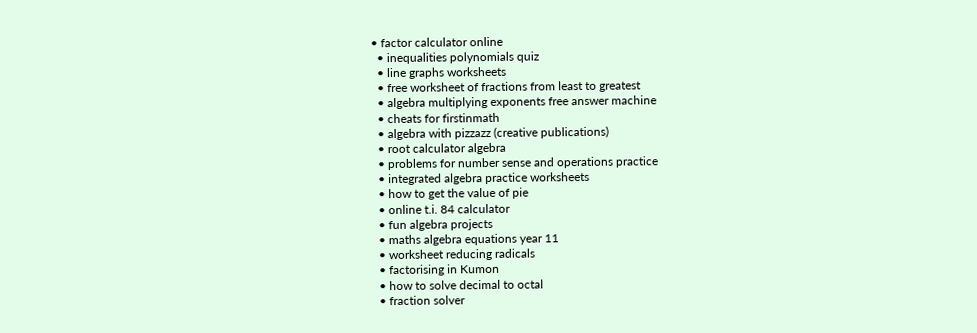• factor calculator online
  • inequalities polynomials quiz
  • line graphs worksheets
  • free worksheet of fractions from least to greatest
  • algebra multiplying exponents free answer machine
  • cheats for firstinmath
  • algebra with pizzazz (creative publications)
  • root calculator algebra
  • problems for number sense and operations practice
  • integrated algebra practice worksheets
  • how to get the value of pie
  • online t.i. 84 calculator
  • fun algebra projects
  • maths algebra equations year 11
  • worksheet reducing radicals
  • factorising in Kumon
  • how to solve decimal to octal
  • fraction solver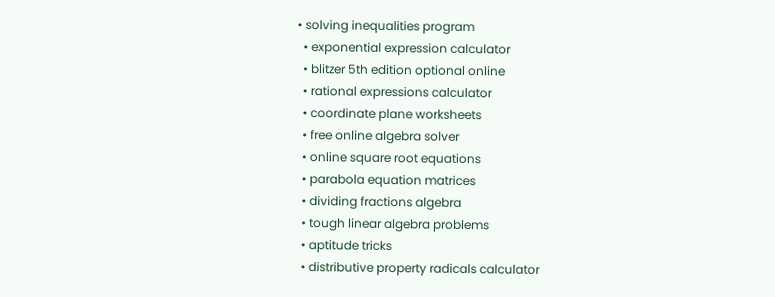• solving inequalities program
  • exponential expression calculator
  • blitzer 5th edition optional online
  • rational expressions calculator
  • coordinate plane worksheets
  • free online algebra solver
  • online square root equations
  • parabola equation matrices
  • dividing fractions algebra
  • tough linear algebra problems
  • aptitude tricks
  • distributive property radicals calculator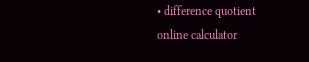• difference quotient online calculator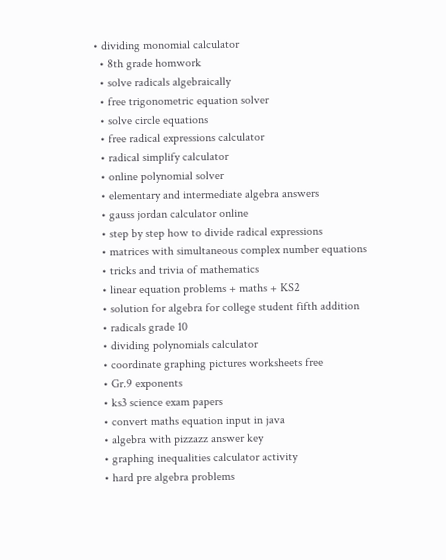• dividing monomial calculator
  • 8th grade homwork
  • solve radicals algebraically
  • free trigonometric equation solver
  • solve circle equations
  • free radical expressions calculator
  • radical simplify calculator
  • online polynomial solver
  • elementary and intermediate algebra answers
  • gauss jordan calculator online
  • step by step how to divide radical expressions
  • matrices with simultaneous complex number equations
  • tricks and trivia of mathematics
  • linear equation problems + maths + KS2
  • solution for algebra for college student fifth addition
  • radicals grade 10
  • dividing polynomials calculator
  • coordinate graphing pictures worksheets free
  • Gr.9 exponents
  • ks3 science exam papers
  • convert maths equation input in java
  • algebra with pizzazz answer key
  • graphing inequalities calculator activity
  • hard pre algebra problems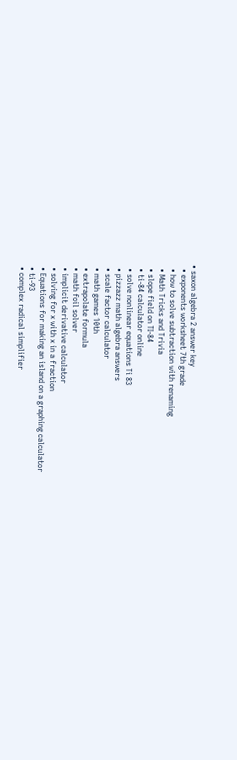• saxon algebra 2 answer key
  • exponents worksheet 7th grade
  • how to solve subtraction with renaming
  • Math Tricks and Trivia
  • slope field on TI-84
  • ti-84 calculator online
  • solve nonlinear equations Ti 83
  • pizzazz math algebra answers
  • scale factor calculator
  • math games 10th
  • extrapolate formula
  • math foil solver
  • implicit derivative calculator
  • solving for x with x in a fraction
  • Equations for making an island on a graphing calculator
  • ti-93
  • complex radical simplifier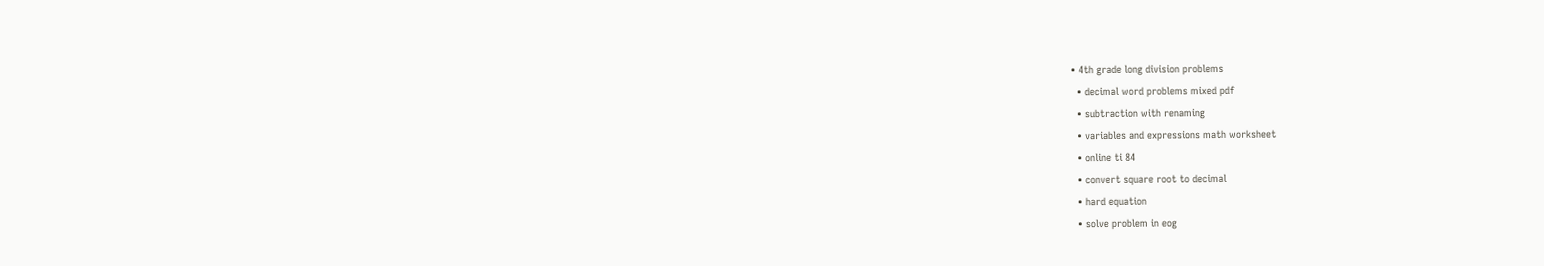• 4th grade long division problems
  • decimal word problems mixed pdf
  • subtraction with renaming
  • variables and expressions math worksheet
  • online ti 84
  • convert square root to decimal
  • hard equation
  • solve problem in eog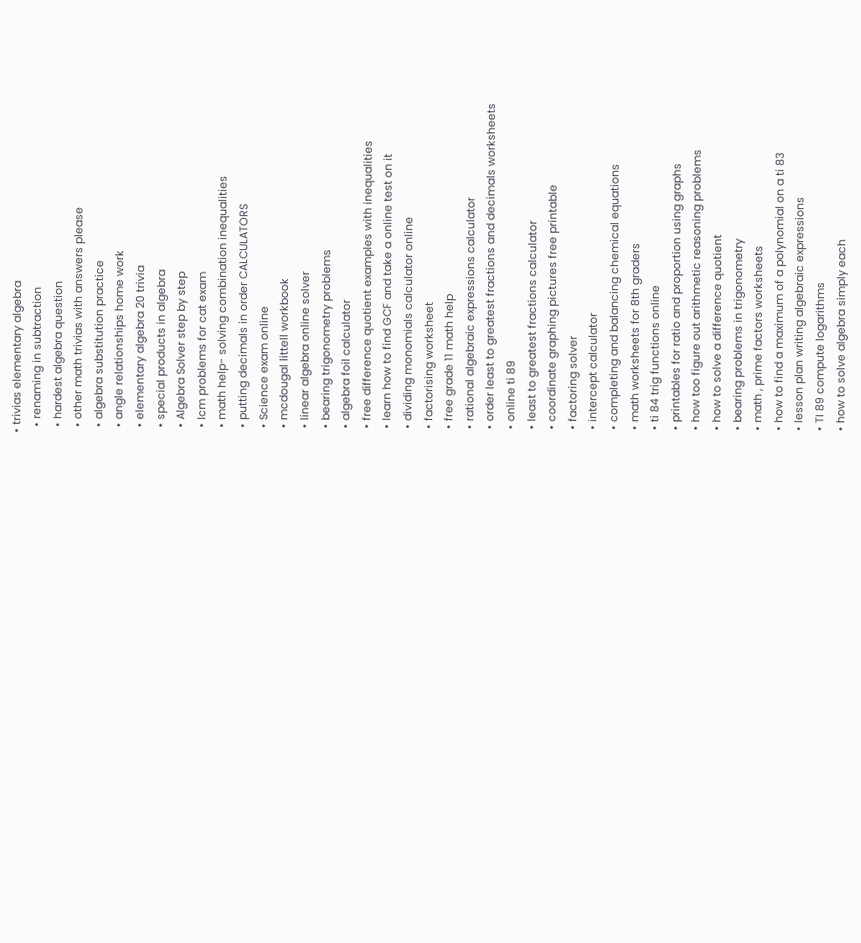• trivias elementary algebra
  • renaming in subtraction
  • hardest algebra question
  • other math trivias with answers please
  • algebra substitution practice
  • angle relationships home work
  • elementary algebra 20 trivia
  • special products in algebra
  • Algebra Solver step by step
  • lcm problems for cat exam
  • math help- solving combination inequalities
  • putting decimals in order CALCULATORS
  • Science exam online
  • mcdougal littell workbook
  • linear algebra online solver
  • bearing trigonometry problems
  • algebra foil calculator
  • free difference quotient examples with inequalities
  • learn how to find GCF and take a online test on it
  • dividing monomials calculator online
  • factorising worksheet
  • free grade 11 math help
  • rational algebraic expressions calculator
  • order least to greatest fractions and decimals worksheets
  • online ti 89
  • least to greatest fractions calculator
  • coordinate graphing pictures free printable
  • factoring solver
  • intercept calculator
  • completing and balancing chemical equations
  • math worksheets for 8th graders
  • ti 84 trig functions online
  • printables for ratio and proportion using graphs
  • how too figure out arithmetic reasoning problems
  • how to solve a difference quotient
  • bearing problems in trigonometry
  • math , prime factors worksheets
  • how to find a maximum of a polynomial on a ti 83
  • lesson plan writing algebraic expressions
  • TI 89 compute logarithms
  • how to solve algebra simply each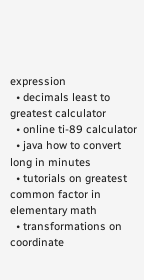expression
  • decimals least to greatest calculator
  • online ti-89 calculator
  • java how to convert long in minutes
  • tutorials on greatest common factor in elementary math
  • transformations on coordinate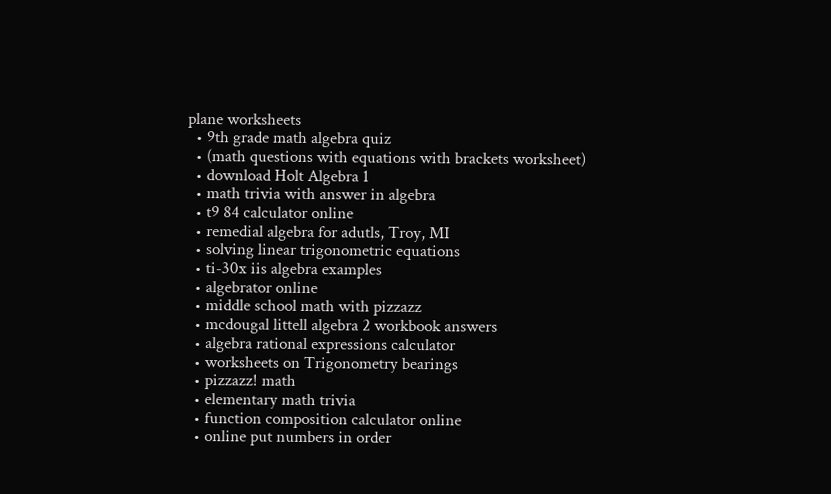plane worksheets
  • 9th grade math algebra quiz
  • (math questions with equations with brackets worksheet)
  • download Holt Algebra 1
  • math trivia with answer in algebra
  • t9 84 calculator online
  • remedial algebra for adutls, Troy, MI
  • solving linear trigonometric equations
  • ti-30x iis algebra examples
  • algebrator online
  • middle school math with pizzazz
  • mcdougal littell algebra 2 workbook answers
  • algebra rational expressions calculator
  • worksheets on Trigonometry bearings
  • pizzazz! math
  • elementary math trivia
  • function composition calculator online
  • online put numbers in order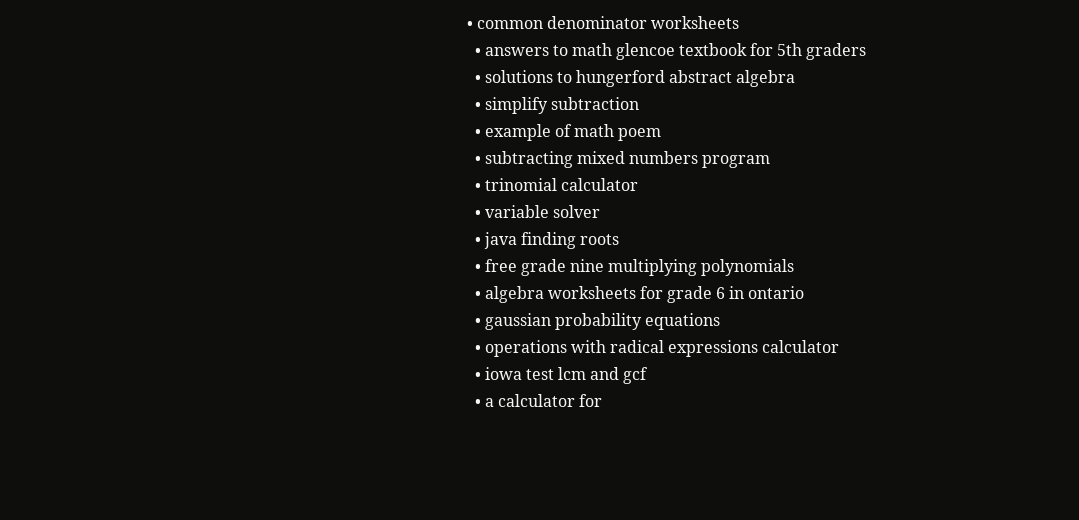• common denominator worksheets
  • answers to math glencoe textbook for 5th graders
  • solutions to hungerford abstract algebra
  • simplify subtraction
  • example of math poem
  • subtracting mixed numbers program
  • trinomial calculator
  • variable solver
  • java finding roots
  • free grade nine multiplying polynomials
  • algebra worksheets for grade 6 in ontario
  • gaussian probability equations
  • operations with radical expressions calculator
  • iowa test lcm and gcf
  • a calculator for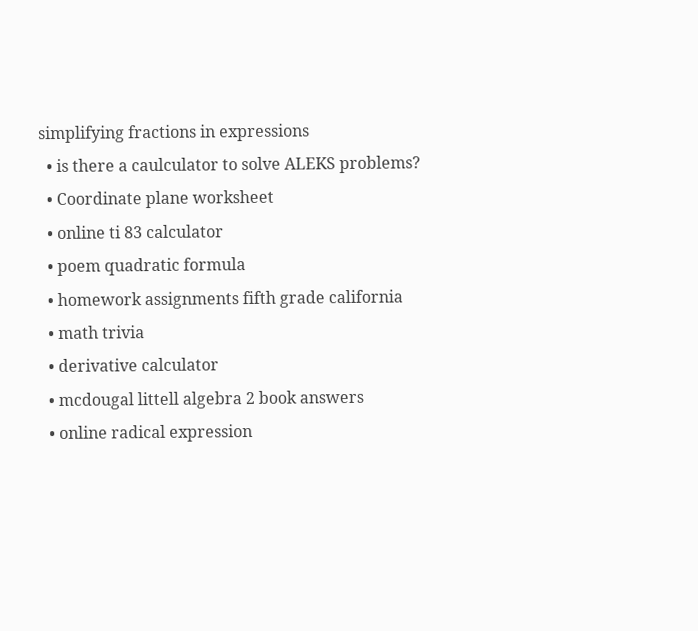simplifying fractions in expressions
  • is there a caulculator to solve ALEKS problems?
  • Coordinate plane worksheet
  • online ti 83 calculator
  • poem quadratic formula
  • homework assignments fifth grade california
  • math trivia
  • derivative calculator
  • mcdougal littell algebra 2 book answers
  • online radical expression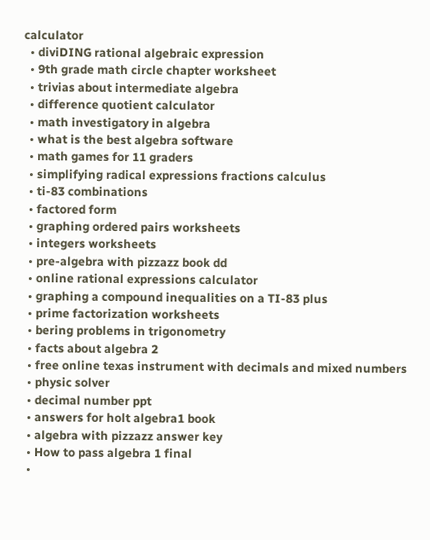calculator
  • diviDING rational algebraic expression
  • 9th grade math circle chapter worksheet
  • trivias about intermediate algebra
  • difference quotient calculator
  • math investigatory in algebra
  • what is the best algebra software
  • math games for 11 graders
  • simplifying radical expressions fractions calculus
  • ti-83 combinations
  • factored form
  • graphing ordered pairs worksheets
  • integers worksheets
  • pre-algebra with pizzazz book dd
  • online rational expressions calculator
  • graphing a compound inequalities on a TI-83 plus
  • prime factorization worksheets
  • bering problems in trigonometry
  • facts about algebra 2
  • free online texas instrument with decimals and mixed numbers
  • physic solver
  • decimal number ppt
  • answers for holt algebra1 book
  • algebra with pizzazz answer key
  • How to pass algebra 1 final
  •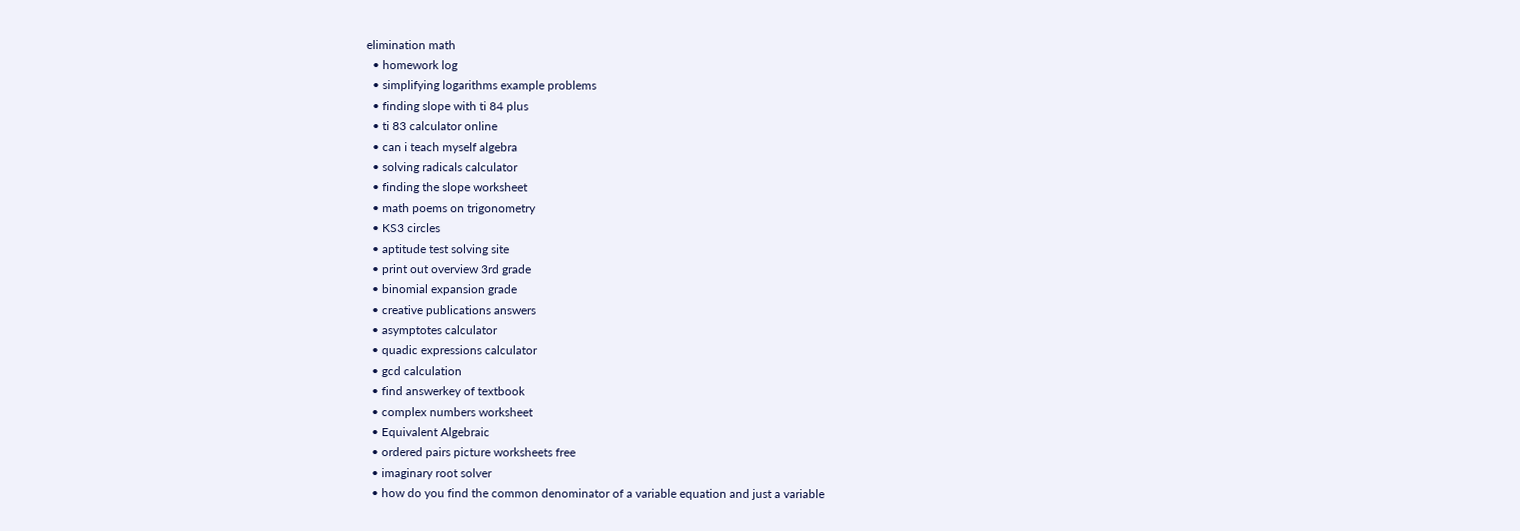elimination math
  • homework log
  • simplifying logarithms example problems
  • finding slope with ti 84 plus
  • ti 83 calculator online
  • can i teach myself algebra
  • solving radicals calculator
  • finding the slope worksheet
  • math poems on trigonometry
  • KS3 circles
  • aptitude test solving site
  • print out overview 3rd grade
  • binomial expansion grade
  • creative publications answers
  • asymptotes calculator
  • quadic expressions calculator
  • gcd calculation
  • find answerkey of textbook
  • complex numbers worksheet
  • Equivalent Algebraic
  • ordered pairs picture worksheets free
  • imaginary root solver
  • how do you find the common denominator of a variable equation and just a variable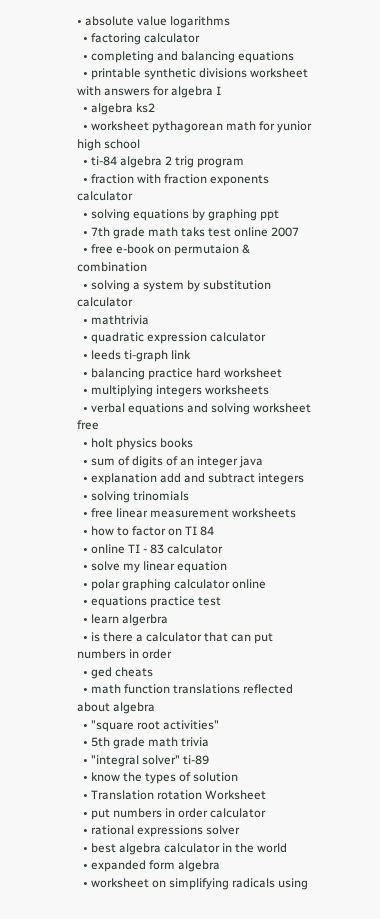• absolute value logarithms
  • factoring calculator
  • completing and balancing equations
  • printable synthetic divisions worksheet with answers for algebra I
  • algebra ks2
  • worksheet pythagorean math for yunior high school
  • ti-84 algebra 2 trig program
  • fraction with fraction exponents calculator
  • solving equations by graphing ppt
  • 7th grade math taks test online 2007
  • free e-book on permutaion & combination
  • solving a system by substitution calculator
  • mathtrivia
  • quadratic expression calculator
  • leeds ti-graph link
  • balancing practice hard worksheet
  • multiplying integers worksheets
  • verbal equations and solving worksheet free
  • holt physics books
  • sum of digits of an integer java
  • explanation add and subtract integers
  • solving trinomials
  • free linear measurement worksheets
  • how to factor on TI 84
  • online TI - 83 calculator
  • solve my linear equation
  • polar graphing calculator online
  • equations practice test
  • learn algerbra
  • is there a calculator that can put numbers in order
  • ged cheats
  • math function translations reflected about algebra
  • "square root activities"
  • 5th grade math trivia
  • "integral solver" ti-89
  • know the types of solution
  • Translation rotation Worksheet
  • put numbers in order calculator
  • rational expressions solver
  • best algebra calculator in the world
  • expanded form algebra
  • worksheet on simplifying radicals using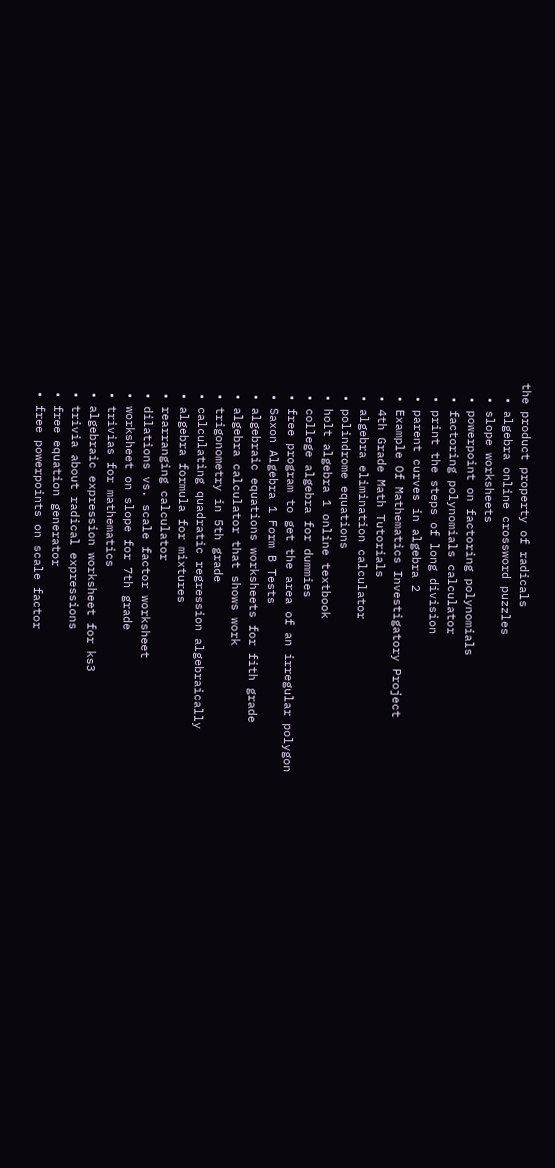the product property of radicals
  • algebra online crossword puzzles
  • slope worksheets
  • powerpoint on factoring polynomials
  • factoring polynomials calculator
  • print the steps of long division
  • parent curves in algebra 2
  • Example Of Mathematics Investigatory Project
  • 4th Grade Math Tutorials
  • algebra elimination calculator
  • polindrome equations
  • holt algebra 1 online textbook
  • college algebra for dummies
  • free program to get the area of an irregular polygon
  • Saxon Algebra 1 Form B Tests
  • algebraic equations worksheets for fith grade
  • algebra calculator that shows work
  • trigonometry in 5th grade
  • calculating quadratic regression algebraically
  • algebra formula for mixtures
  • rearranging calculator
  • dilations vs. scale factor worksheet
  • worksheet on slope for 7th grade
  • trivias for mathematics
  • algebraic expression worksheet for ks3
  • trivia about radical expressions
  • free equation generator
  • free powerpoints on scale factor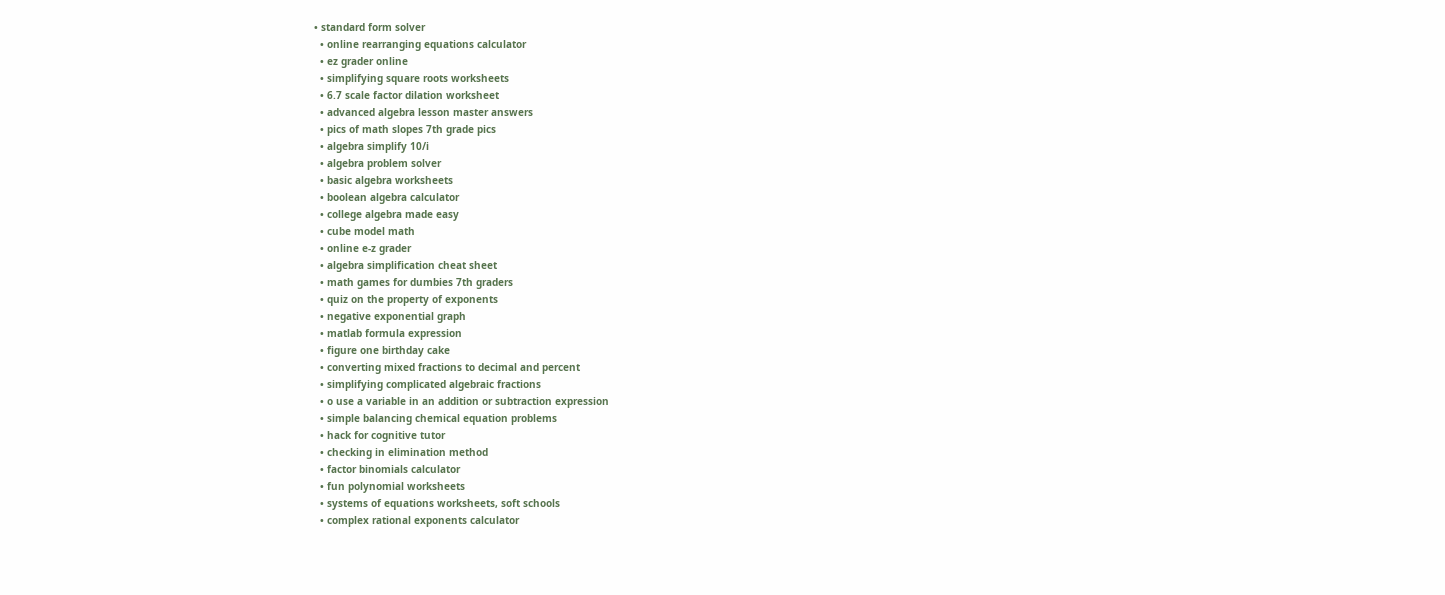• standard form solver
  • online rearranging equations calculator
  • ez grader online
  • simplifying square roots worksheets
  • 6.7 scale factor dilation worksheet
  • advanced algebra lesson master answers
  • pics of math slopes 7th grade pics
  • algebra simplify 10/i
  • algebra problem solver
  • basic algebra worksheets
  • boolean algebra calculator
  • college algebra made easy
  • cube model math
  • online e-z grader
  • algebra simplification cheat sheet
  • math games for dumbies 7th graders
  • quiz on the property of exponents
  • negative exponential graph
  • matlab formula expression
  • figure one birthday cake
  • converting mixed fractions to decimal and percent
  • simplifying complicated algebraic fractions
  • o use a variable in an addition or subtraction expression
  • simple balancing chemical equation problems
  • hack for cognitive tutor
  • checking in elimination method
  • factor binomials calculator
  • fun polynomial worksheets
  • systems of equations worksheets, soft schools
  • complex rational exponents calculator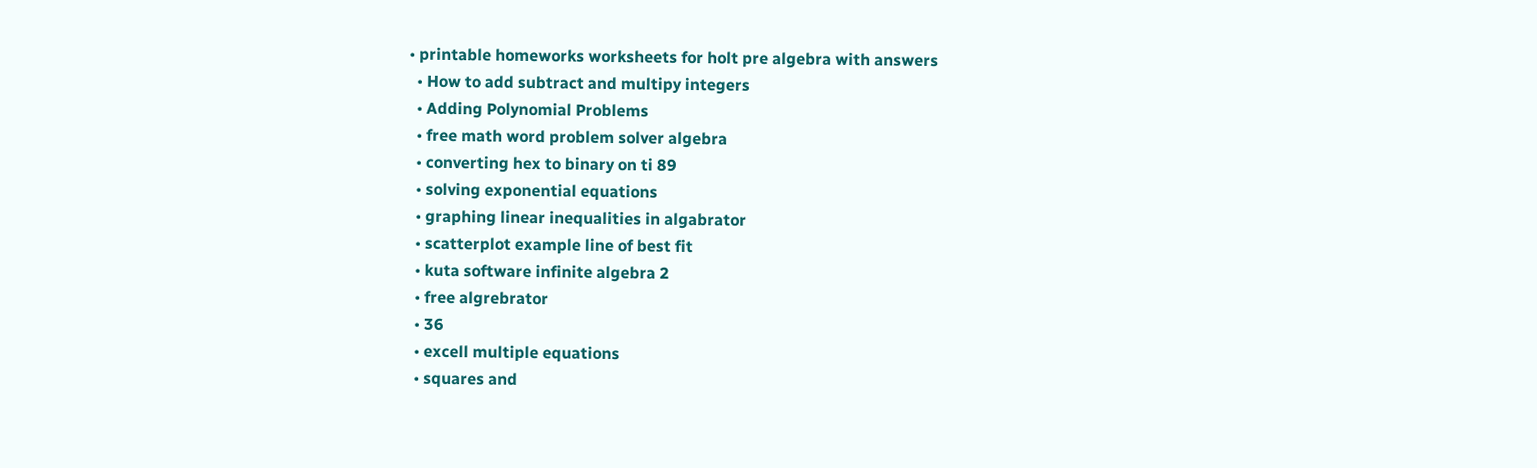• printable homeworks worksheets for holt pre algebra with answers
  • How to add subtract and multipy integers
  • Adding Polynomial Problems
  • free math word problem solver algebra
  • converting hex to binary on ti 89
  • solving exponential equations
  • graphing linear inequalities in algabrator
  • scatterplot example line of best fit
  • kuta software infinite algebra 2
  • free algrebrator
  • 36
  • excell multiple equations
  • squares and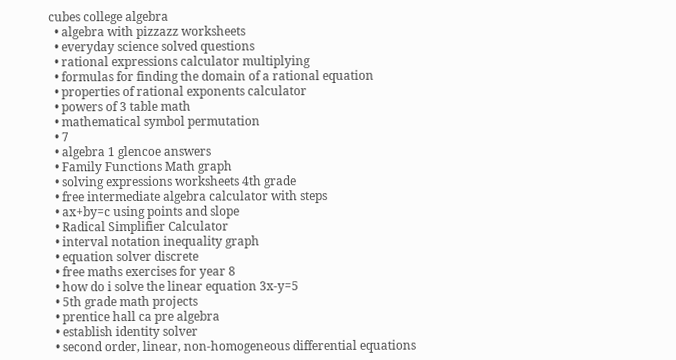cubes college algebra
  • algebra with pizzazz worksheets
  • everyday science solved questions
  • rational expressions calculator multiplying
  • formulas for finding the domain of a rational equation
  • properties of rational exponents calculator
  • powers of 3 table math
  • mathematical symbol permutation
  • 7
  • algebra 1 glencoe answers
  • Family Functions Math graph
  • solving expressions worksheets 4th grade
  • free intermediate algebra calculator with steps
  • ax+by=c using points and slope
  • Radical Simplifier Calculator
  • interval notation inequality graph
  • equation solver discrete
  • free maths exercises for year 8
  • how do i solve the linear equation 3x-y=5
  • 5th grade math projects
  • prentice hall ca pre algebra
  • establish identity solver
  • second order, linear, non-homogeneous differential equations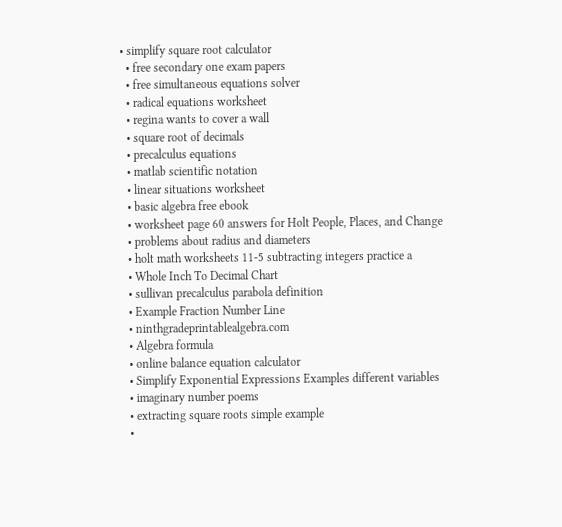• simplify square root calculator
  • free secondary one exam papers
  • free simultaneous equations solver
  • radical equations worksheet
  • regina wants to cover a wall
  • square root of decimals
  • precalculus equations
  • matlab scientific notation
  • linear situations worksheet
  • basic algebra free ebook
  • worksheet page 60 answers for Holt People, Places, and Change
  • problems about radius and diameters
  • holt math worksheets 11-5 subtracting integers practice a
  • Whole Inch To Decimal Chart
  • sullivan precalculus parabola definition
  • Example Fraction Number Line
  • ninthgradeprintablealgebra.com
  • Algebra formula
  • online balance equation calculator
  • Simplify Exponential Expressions Examples different variables
  • imaginary number poems
  • extracting square roots simple example
  •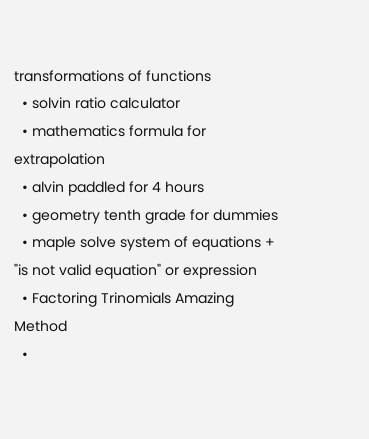transformations of functions
  • solvin ratio calculator
  • mathematics formula for extrapolation
  • alvin paddled for 4 hours
  • geometry tenth grade for dummies
  • maple solve system of equations + "is not valid equation" or expression
  • Factoring Trinomials Amazing Method
  •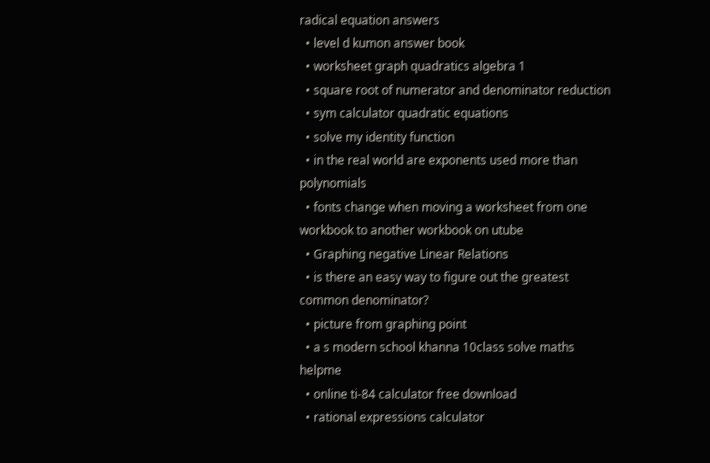radical equation answers
  • level d kumon answer book
  • worksheet graph quadratics algebra 1
  • square root of numerator and denominator reduction
  • sym calculator quadratic equations
  • solve my identity function
  • in the real world are exponents used more than polynomials
  • fonts change when moving a worksheet from one workbook to another workbook on utube
  • Graphing negative Linear Relations
  • is there an easy way to figure out the greatest common denominator?
  • picture from graphing point
  • a s modern school khanna 10class solve maths helpme
  • online ti-84 calculator free download
  • rational expressions calculator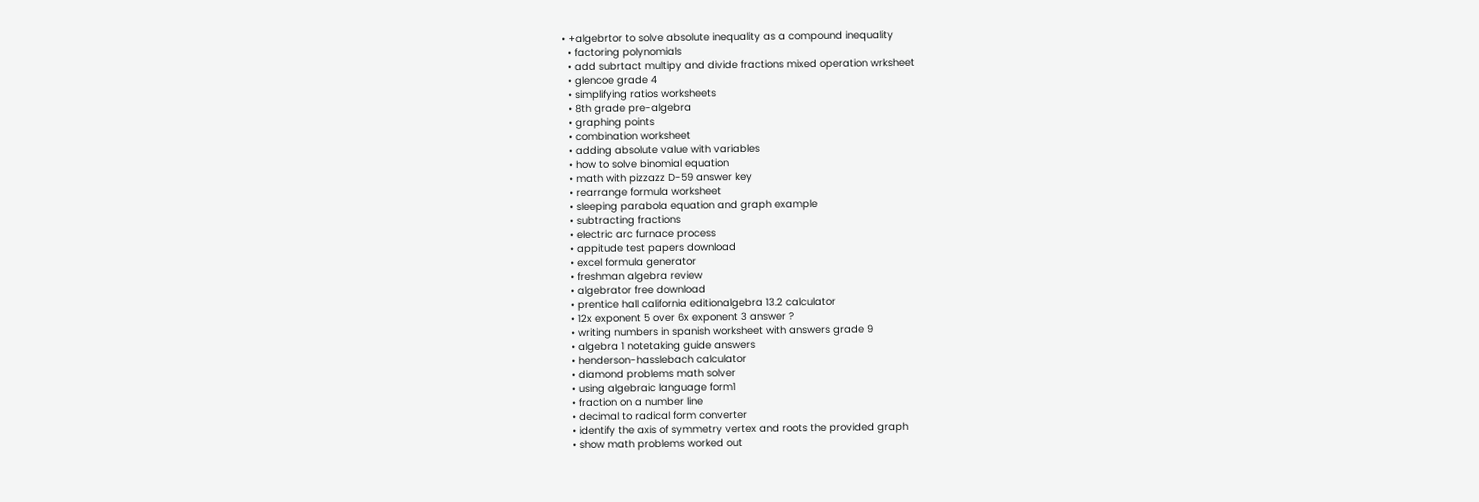• +algebrtor to solve absolute inequality as a compound inequality
  • factoring polynomials
  • add subrtact multipy and divide fractions mixed operation wrksheet
  • glencoe grade 4
  • simplifying ratios worksheets
  • 8th grade pre-algebra
  • graphing points
  • combination worksheet
  • adding absolute value with variables
  • how to solve binomial equation
  • math with pizzazz D-59 answer key
  • rearrange formula worksheet
  • sleeping parabola equation and graph example
  • subtracting fractions
  • electric arc furnace process
  • appitude test papers download
  • excel formula generator
  • freshman algebra review
  • algebrator free download
  • prentice hall california editionalgebra 13.2 calculator
  • 12x exponent 5 over 6x exponent 3 answer ?
  • writing numbers in spanish worksheet with answers grade 9
  • algebra 1 notetaking guide answers
  • henderson-hasslebach calculator
  • diamond problems math solver
  • using algebraic language form1
  • fraction on a number line
  • decimal to radical form converter
  • identify the axis of symmetry vertex and roots the provided graph
  • show math problems worked out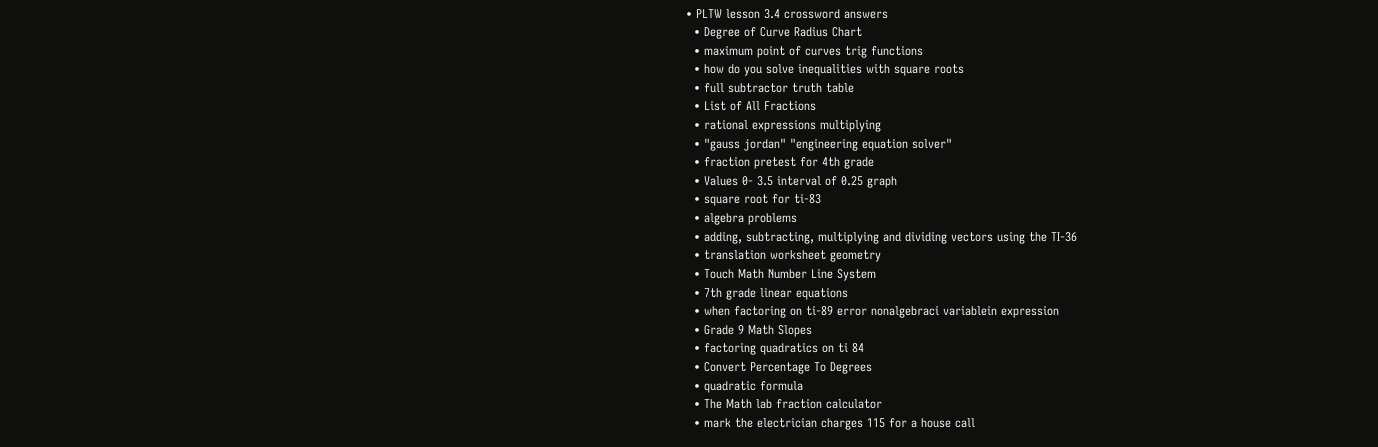• PLTW lesson 3.4 crossword answers
  • Degree of Curve Radius Chart
  • maximum point of curves trig functions
  • how do you solve inequalities with square roots
  • full subtractor truth table
  • List of All Fractions
  • rational expressions multiplying
  • "gauss jordan" "engineering equation solver"
  • fraction pretest for 4th grade
  • Values 0- 3.5 interval of 0.25 graph
  • square root for ti-83
  • algebra problems
  • adding, subtracting, multiplying and dividing vectors using the TI-36
  • translation worksheet geometry
  • Touch Math Number Line System
  • 7th grade linear equations
  • when factoring on ti-89 error nonalgebraci variablein expression
  • Grade 9 Math Slopes
  • factoring quadratics on ti 84
  • Convert Percentage To Degrees
  • quadratic formula
  • The Math lab fraction calculator
  • mark the electrician charges 115 for a house call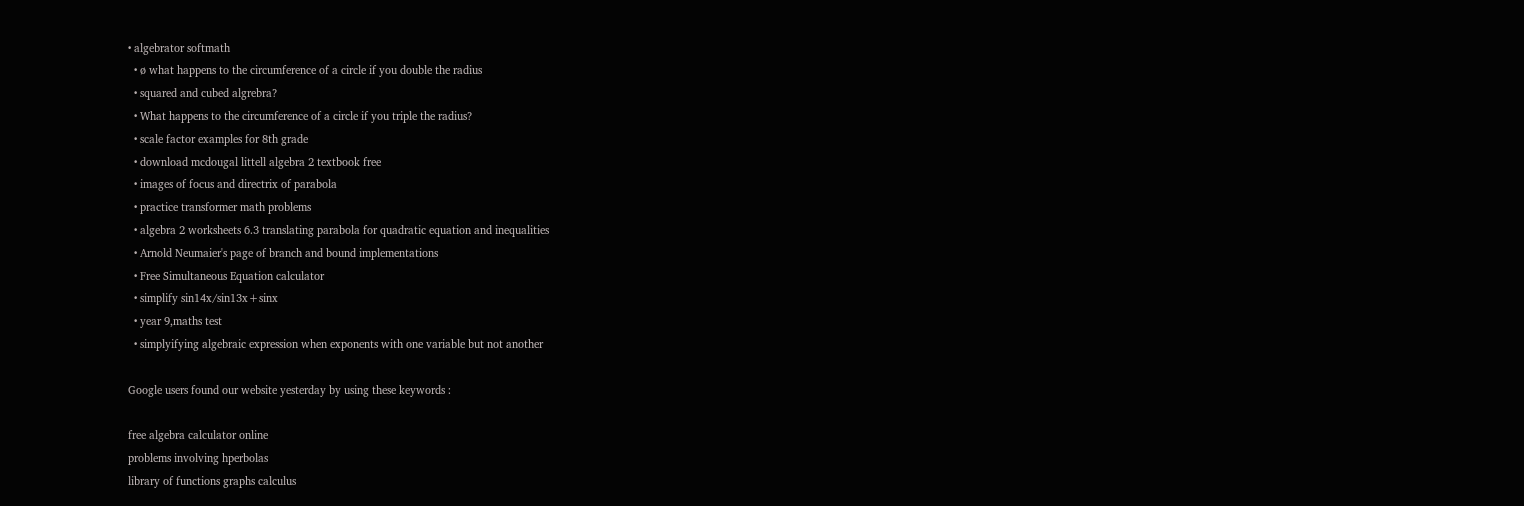• algebrator softmath
  • ø what happens to the circumference of a circle if you double the radius
  • squared and cubed algrebra?
  • What happens to the circumference of a circle if you triple the radius?
  • scale factor examples for 8th grade
  • download mcdougal littell algebra 2 textbook free
  • images of focus and directrix of parabola
  • practice transformer math problems
  • algebra 2 worksheets 6.3 translating parabola for quadratic equation and inequalities
  • Arnold Neumaier's page of branch and bound implementations
  • Free Simultaneous Equation calculator
  • simplify sin14x/sin13x+sinx
  • year 9,maths test
  • simplyifying algebraic expression when exponents with one variable but not another

Google users found our website yesterday by using these keywords :

free algebra calculator online
problems involving hperbolas
library of functions graphs calculus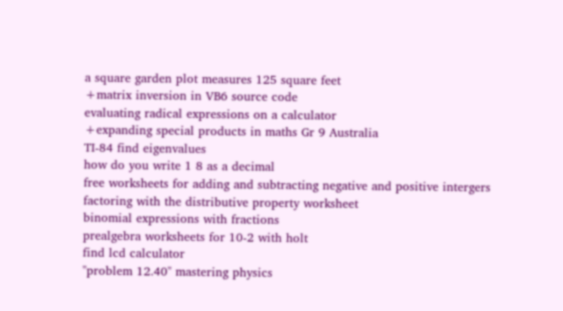a square garden plot measures 125 square feet
+matrix inversion in VB6 source code
evaluating radical expressions on a calculator
+expanding special products in maths Gr 9 Australia
TI-84 find eigenvalues
how do you write 1 8 as a decimal
free worksheets for adding and subtracting negative and positive intergers
factoring with the distributive property worksheet
binomial expressions with fractions
prealgebra worksheets for 10-2 with holt
find lcd calculator
"problem 12.40" mastering physics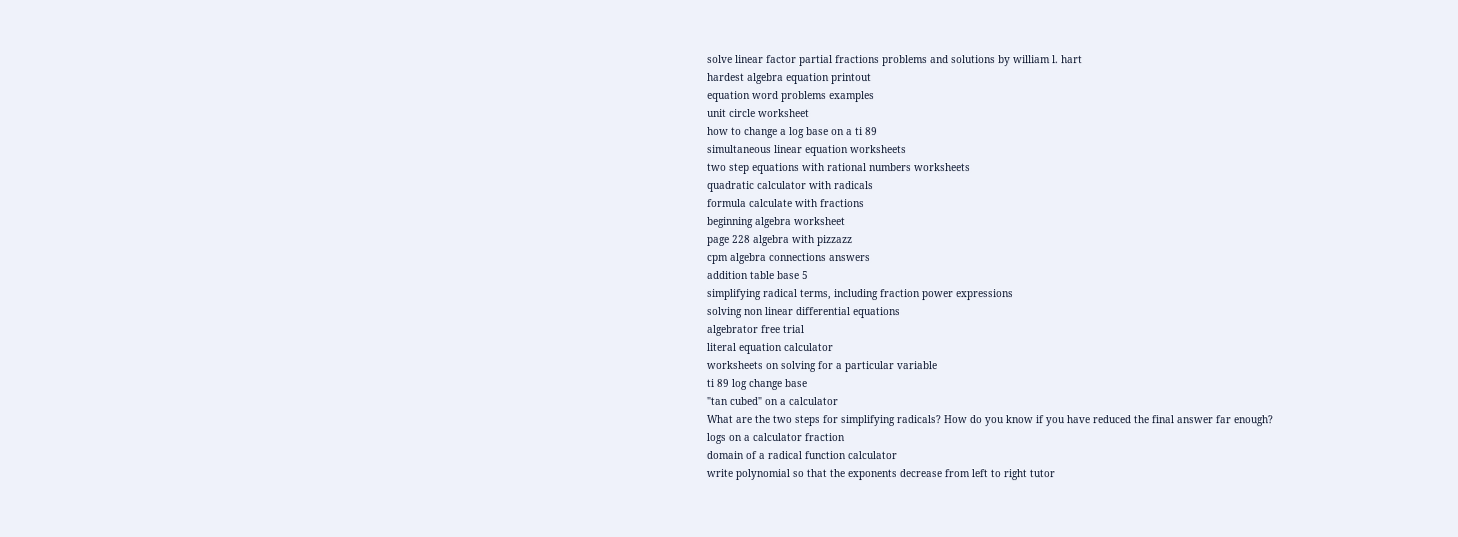solve linear factor partial fractions problems and solutions by william l. hart
hardest algebra equation printout
equation word problems examples
unit circle worksheet
how to change a log base on a ti 89
simultaneous linear equation worksheets
two step equations with rational numbers worksheets
quadratic calculator with radicals
formula calculate with fractions
beginning algebra worksheet
page 228 algebra with pizzazz
cpm algebra connections answers
addition table base 5
simplifying radical terms, including fraction power expressions
solving non linear differential equations
algebrator free trial
literal equation calculator
worksheets on solving for a particular variable
ti 89 log change base
"tan cubed" on a calculator
What are the two steps for simplifying radicals? How do you know if you have reduced the final answer far enough?
logs on a calculator fraction
domain of a radical function calculator
write polynomial so that the exponents decrease from left to right tutor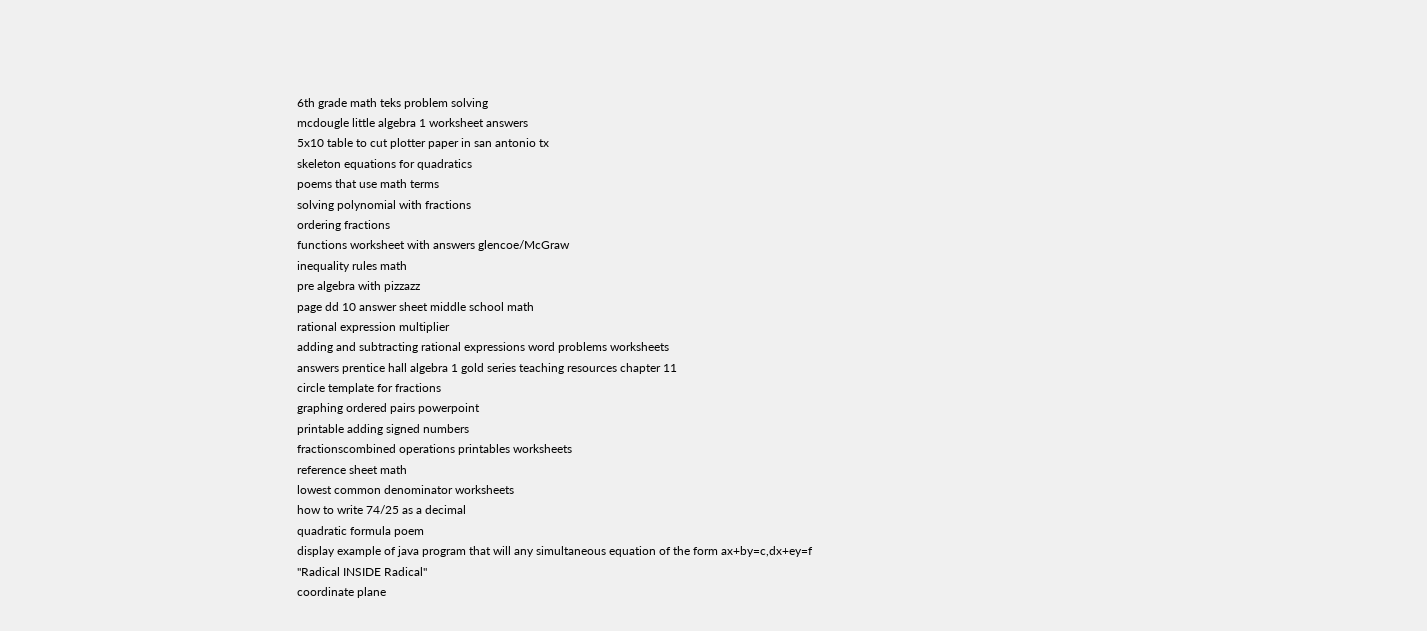6th grade math teks problem solving
mcdougle little algebra 1 worksheet answers
5x10 table to cut plotter paper in san antonio tx
skeleton equations for quadratics
poems that use math terms
solving polynomial with fractions
ordering fractions
functions worksheet with answers glencoe/McGraw
inequality rules math
pre algebra with pizzazz
page dd 10 answer sheet middle school math
rational expression multiplier
adding and subtracting rational expressions word problems worksheets
answers prentice hall algebra 1 gold series teaching resources chapter 11
circle template for fractions
graphing ordered pairs powerpoint
printable adding signed numbers
fractionscombined operations printables worksheets
reference sheet math
lowest common denominator worksheets
how to write 74/25 as a decimal
quadratic formula poem
display example of java program that will any simultaneous equation of the form ax+by=c,dx+ey=f
"Radical INSIDE Radical"
coordinate plane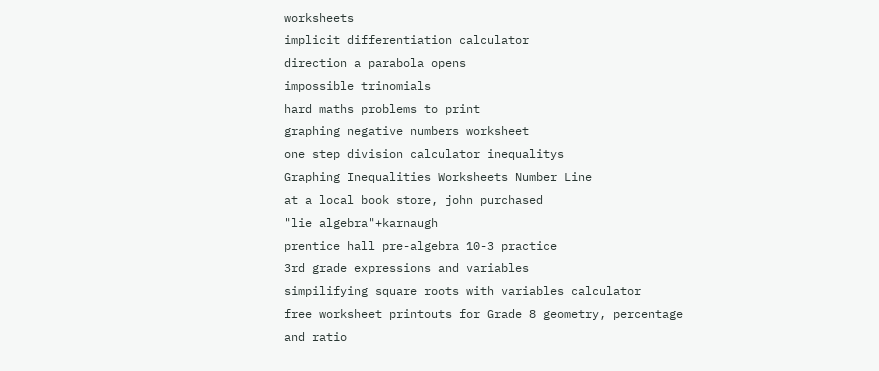worksheets
implicit differentiation calculator
direction a parabola opens
impossible trinomials
hard maths problems to print
graphing negative numbers worksheet
one step division calculator inequalitys
Graphing Inequalities Worksheets Number Line
at a local book store, john purchased
"lie algebra"+karnaugh
prentice hall pre-algebra 10-3 practice
3rd grade expressions and variables
simpilifying square roots with variables calculator
free worksheet printouts for Grade 8 geometry, percentage and ratio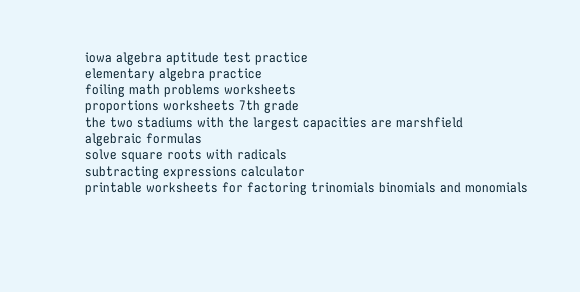iowa algebra aptitude test practice
elementary algebra practice
foiling math problems worksheets
proportions worksheets 7th grade
the two stadiums with the largest capacities are marshfield
algebraic formulas
solve square roots with radicals
subtracting expressions calculator
printable worksheets for factoring trinomials binomials and monomials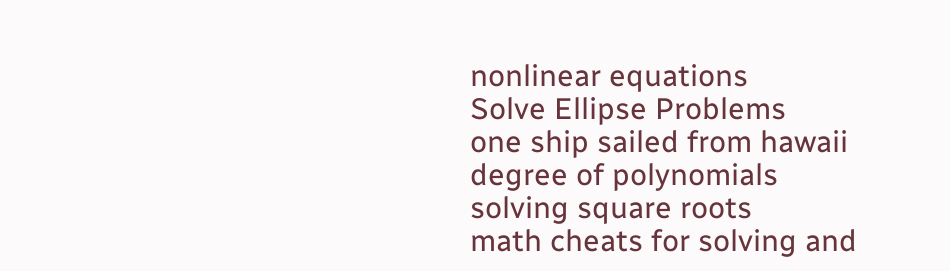nonlinear equations
Solve Ellipse Problems
one ship sailed from hawaii
degree of polynomials
solving square roots
math cheats for solving and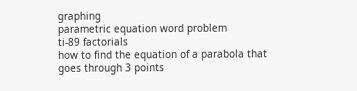graphing
parametric equation word problem
ti-89 factorials
how to find the equation of a parabola that goes through 3 points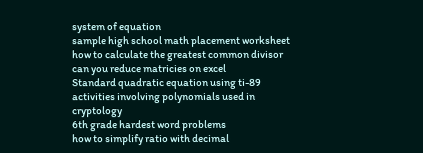system of equation
sample high school math placement worksheet
how to calculate the greatest common divisor
can you reduce matricies on excel
Standard quadratic equation using ti-89
activities involving polynomials used in cryptology
6th grade hardest word problems
how to simplify ratio with decimal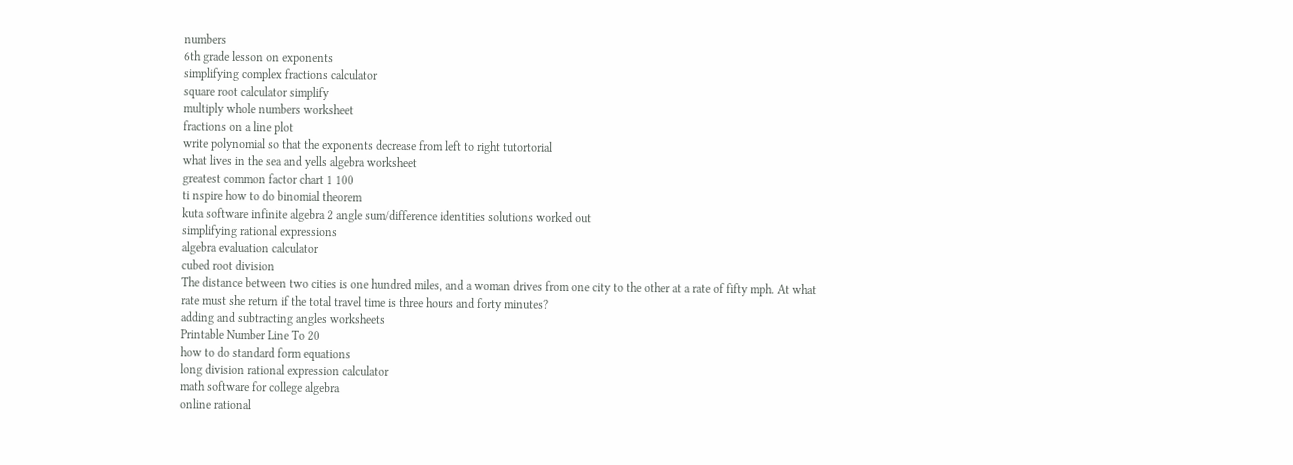numbers
6th grade lesson on exponents
simplifying complex fractions calculator
square root calculator simplify
multiply whole numbers worksheet
fractions on a line plot
write polynomial so that the exponents decrease from left to right tutortorial
what lives in the sea and yells algebra worksheet
greatest common factor chart 1 100
ti nspire how to do binomial theorem
kuta software infinite algebra 2 angle sum/difference identities solutions worked out
simplifying rational expressions
algebra evaluation calculator
cubed root division
The distance between two cities is one hundred miles, and a woman drives from one city to the other at a rate of fifty mph. At what rate must she return if the total travel time is three hours and forty minutes?
adding and subtracting angles worksheets
Printable Number Line To 20
how to do standard form equations
long division rational expression calculator
math software for college algebra
online rational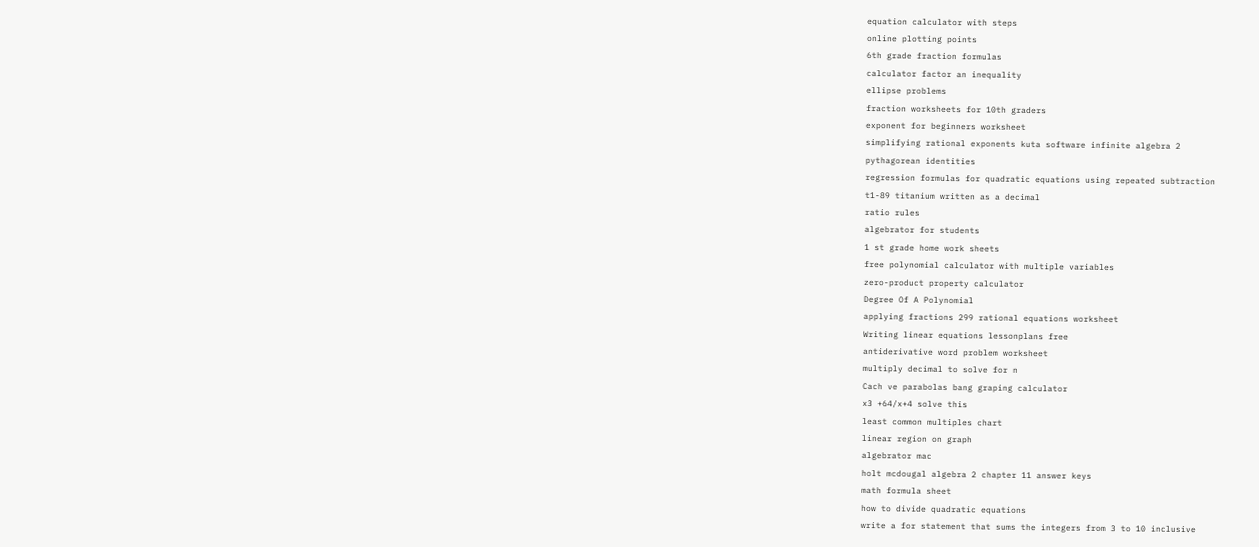equation calculator with steps
online plotting points
6th grade fraction formulas
calculator factor an inequality
ellipse problems
fraction worksheets for 10th graders
exponent for beginners worksheet
simplifying rational exponents kuta software infinite algebra 2
pythagorean identities
regression formulas for quadratic equations using repeated subtraction
t1-89 titanium written as a decimal
ratio rules
algebrator for students
1 st grade home work sheets
free polynomial calculator with multiple variables
zero-product property calculator
Degree Of A Polynomial
applying fractions 299 rational equations worksheet
Writing linear equations lessonplans free
antiderivative word problem worksheet
multiply decimal to solve for n
Cach ve parabolas bang graping calculator
x3 +64/x+4 solve this
least common multiples chart
linear region on graph
algebrator mac
holt mcdougal algebra 2 chapter 11 answer keys
math formula sheet
how to divide quadratic equations
write a for statement that sums the integers from 3 to 10 inclusive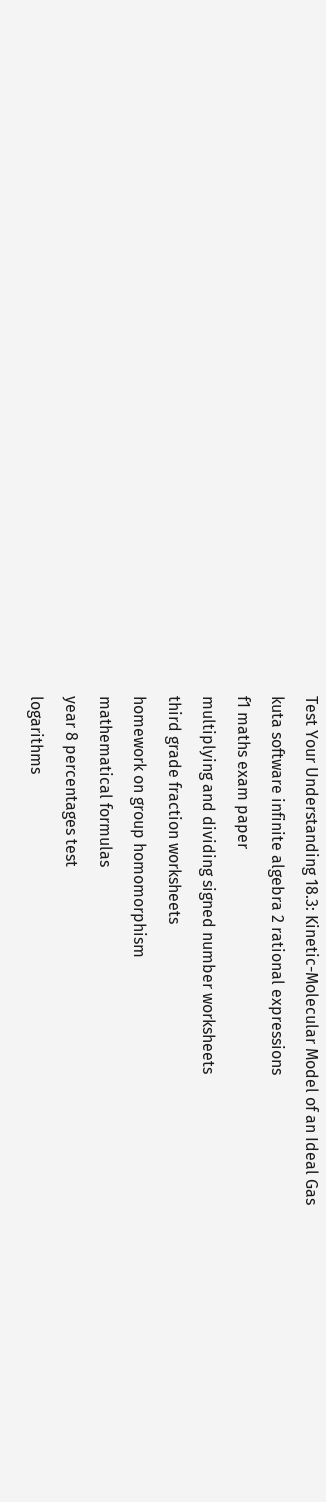Test Your Understanding 18.3: Kinetic-Molecular Model of an Ideal Gas
kuta software infinite algebra 2 rational expressions
f1 maths exam paper
multiplying and dividing signed number worksheets
third grade fraction worksheets
homework on group homomorphism
mathematical formulas
year 8 percentages test
logarithms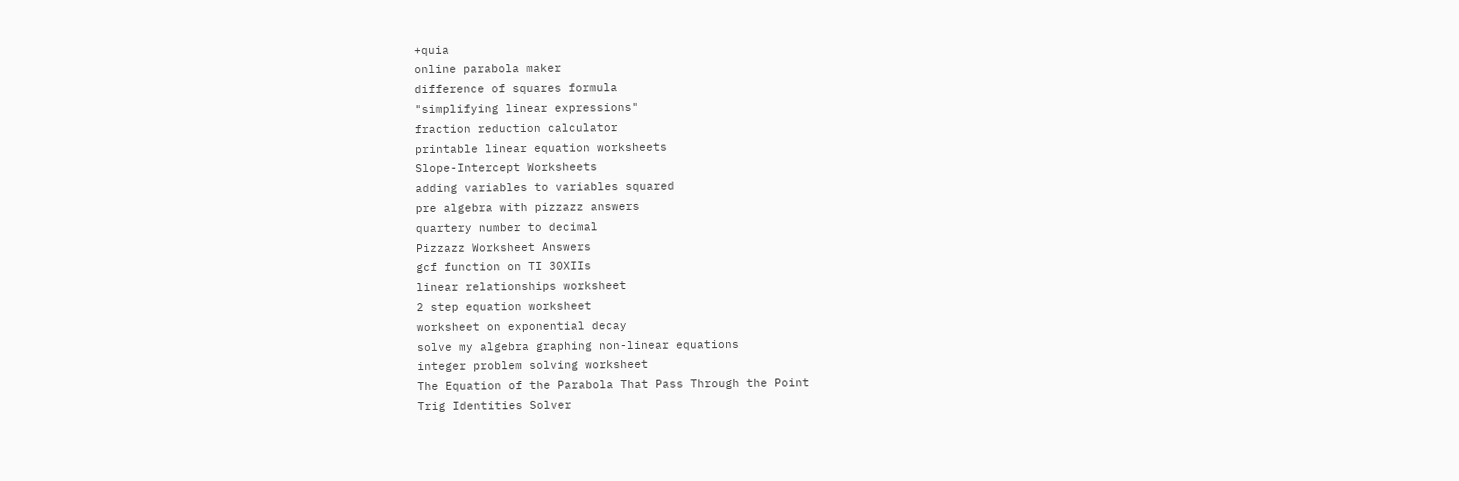+quia
online parabola maker
difference of squares formula
"simplifying linear expressions"
fraction reduction calculator
printable linear equation worksheets
Slope-Intercept Worksheets
adding variables to variables squared
pre algebra with pizzazz answers
quartery number to decimal
Pizzazz Worksheet Answers
gcf function on TI 30XIIs
linear relationships worksheet
2 step equation worksheet
worksheet on exponential decay
solve my algebra graphing non-linear equations
integer problem solving worksheet
The Equation of the Parabola That Pass Through the Point
Trig Identities Solver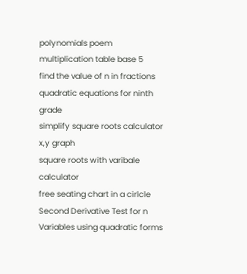polynomials poem
multiplication table base 5
find the value of n in fractions
quadratic equations for ninth grade
simplify square roots calculator
x,y graph
square roots with varibale calculator
free seating chart in a cirlcle
Second Derivative Test for n Variables using quadratic forms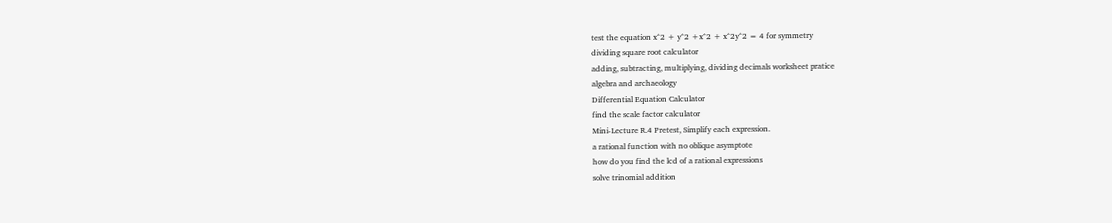test the equation x^2 + y^2 +x^2 + x^2y^2 = 4 for symmetry
dividing square root calculator
adding, subtracting, multiplying, dividing decimals worksheet pratice
algebra and archaeology
Differential Equation Calculator
find the scale factor calculator
Mini-Lecture R.4 Pretest, Simplify each expression.
a rational function with no oblique asymptote
how do you find the lcd of a rational expressions
solve trinomial addition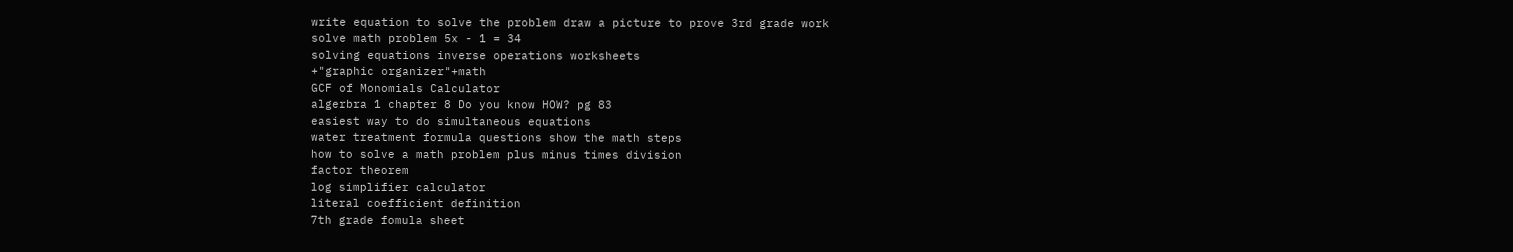write equation to solve the problem draw a picture to prove 3rd grade work
solve math problem 5x - 1 = 34
solving equations inverse operations worksheets
+"graphic organizer"+math
GCF of Monomials Calculator
algerbra 1 chapter 8 Do you know HOW? pg 83
easiest way to do simultaneous equations
water treatment formula questions show the math steps
how to solve a math problem plus minus times division
factor theorem
log simplifier calculator
literal coefficient definition
7th grade fomula sheet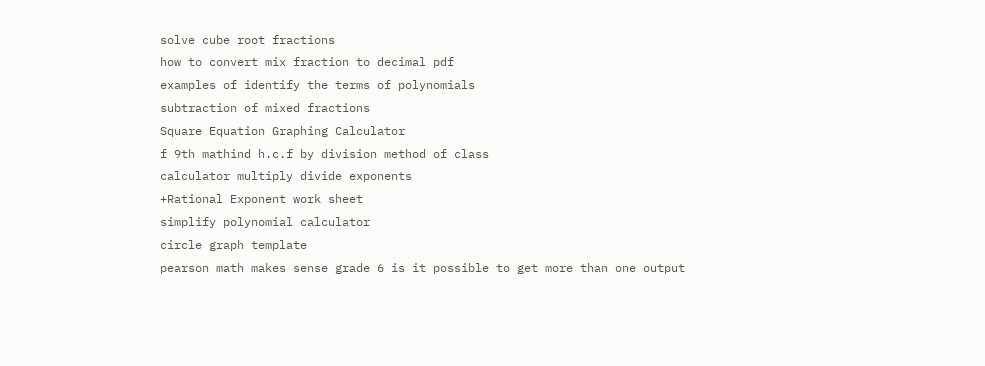solve cube root fractions
how to convert mix fraction to decimal pdf
examples of identify the terms of polynomials
subtraction of mixed fractions
Square Equation Graphing Calculator
f 9th mathind h.c.f by division method of class
calculator multiply divide exponents
+Rational Exponent work sheet
simplify polynomial calculator
circle graph template
pearson math makes sense grade 6 is it possible to get more than one output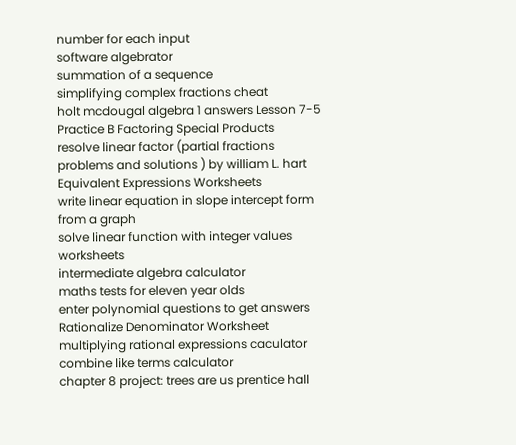number for each input
software algebrator
summation of a sequence
simplifying complex fractions cheat
holt mcdougal algebra 1 answers Lesson 7-5 Practice B Factoring Special Products
resolve linear factor (partial fractions problems and solutions ) by william L. hart
Equivalent Expressions Worksheets
write linear equation in slope intercept form from a graph
solve linear function with integer values worksheets
intermediate algebra calculator
maths tests for eleven year olds
enter polynomial questions to get answers
Rationalize Denominator Worksheet
multiplying rational expressions caculator
combine like terms calculator
chapter 8 project: trees are us prentice hall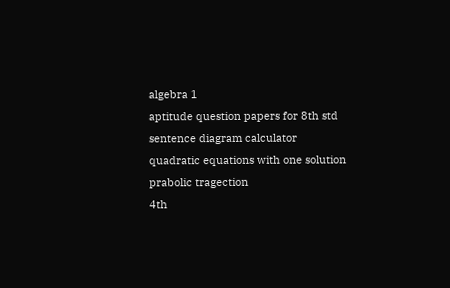algebra 1
aptitude question papers for 8th std
sentence diagram calculator
quadratic equations with one solution
prabolic tragection
4th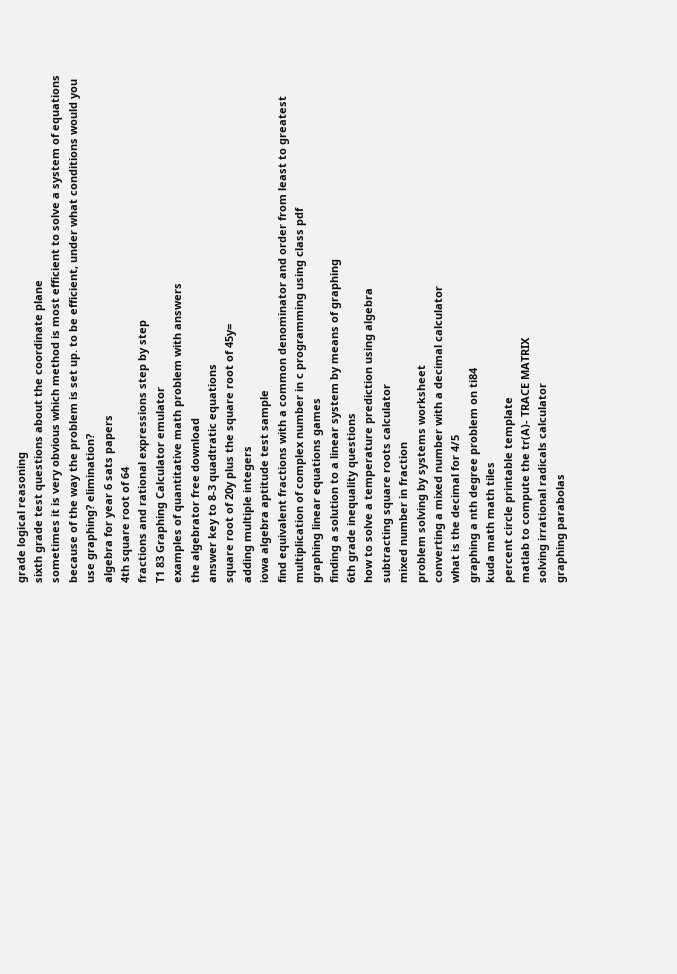grade logical reasoning
sixth grade test questions about the coordinate plane
sometimes it is very obvious which method is most efficient to solve a system of equations because of the way the problem is set up. to be efficient, under what conditions would you use graphing? elimination?
algebra for year 6 sats papers
4th square root of 64
fractions and rational expressions step by step
T1 83 Graphing Calculator emulator
examples of quantitative math problem with answers
the algebrator free download
answer key to 8-3 quadtratic equations
square root of 20y plus the square root of 45y=
adding multiple integers
iowa algebra aptitude test sample
find equivalent fractions with a common denominator and order from least to greatest
multiplication of complex number in c programming using class pdf
graphing linear equations games
finding a solution to a linear system by means of graphing
6th grade inequality questions
how to solve a temperature prediction using algebra
subtracting square roots calculator
mixed number in fraction
problem solving by systems worksheet
converting a mixed number with a decimal calculator
what is the decimal for 4/5
graphing a nth degree problem on ti84
kuda math math tiles
percent circle printable template
matlab to compute the tr(A)- TRACE MATRIX
solving irrational radicals calculator
graphing parabolas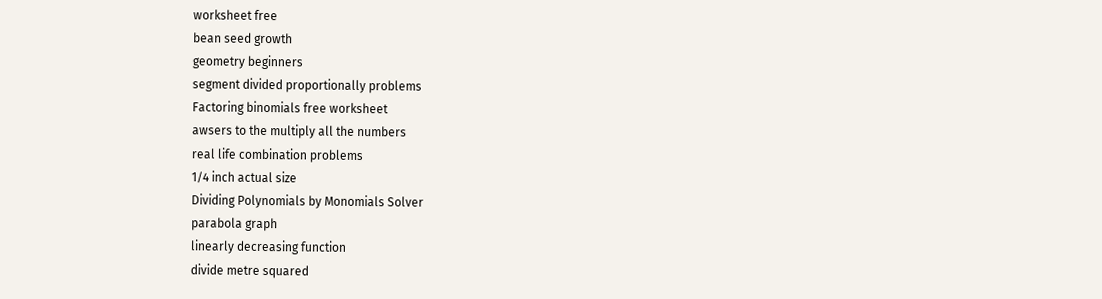worksheet free
bean seed growth
geometry beginners
segment divided proportionally problems
Factoring binomials free worksheet
awsers to the multiply all the numbers
real life combination problems
1/4 inch actual size
Dividing Polynomials by Monomials Solver
parabola graph
linearly decreasing function
divide metre squared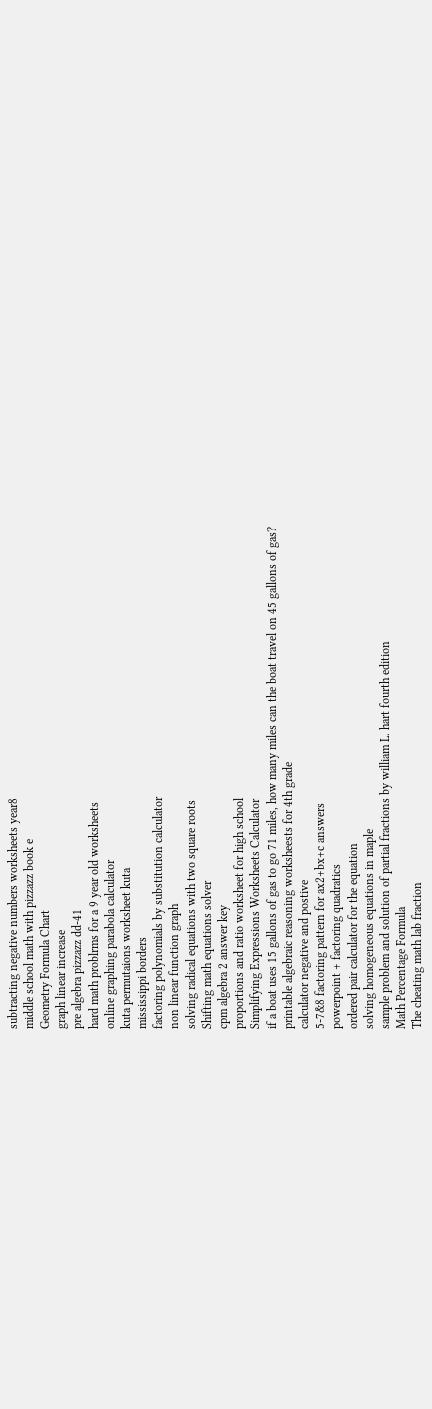subtracting negative numbers worksheets year8
middle school math with pizzazz book e
Geometry Formula Chart
graph linear increase
pre algebra pizzazz dd-41
hard math problrms for a 9 year old worksheets
online graphing parabola calculator
kuta permutaions worksheet kuta
mississippi borders
factoring polynomials by substitution calculator
non linear function graph
solving radical equations with two square roots
Shifting math equations solver
cpm algebra 2 answer key
proportions and ratio worksheet for high school
Simplifying Expressions Worksheets Calculator
if a boat uses 15 gallons of gas to go 71 miles, how many miles can the boat travel on 45 gallons of gas?
printable algebraic reasoning worksheests for 4th grade
calculator negative and postive
5-7&8 factoring pattern for ax2+bx+c answers
powerpoint + factoring quadratics
ordered pair calculator for the equation
solving homogeneous equations in maple
sample problem and solution of partial fractions by william L. hart fourth edition
Math Percentage Formula
The cheating math lab fraction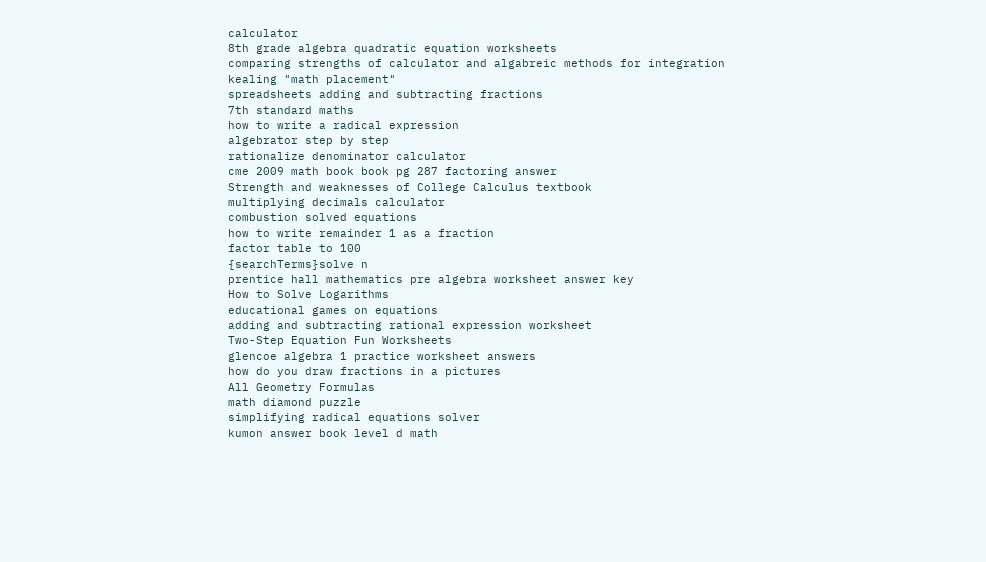calculator
8th grade algebra quadratic equation worksheets
comparing strengths of calculator and algabreic methods for integration
kealing "math placement"
spreadsheets adding and subtracting fractions
7th standard maths
how to write a radical expression
algebrator step by step
rationalize denominator calculator
cme 2009 math book book pg 287 factoring answer
Strength and weaknesses of College Calculus textbook
multiplying decimals calculator
combustion solved equations
how to write remainder 1 as a fraction
factor table to 100
{searchTerms}solve n
prentice hall mathematics pre algebra worksheet answer key
How to Solve Logarithms
educational games on equations
adding and subtracting rational expression worksheet
Two-Step Equation Fun Worksheets
glencoe algebra 1 practice worksheet answers
how do you draw fractions in a pictures
All Geometry Formulas
math diamond puzzle
simplifying radical equations solver
kumon answer book level d math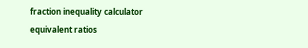fraction inequality calculator
equivalent ratios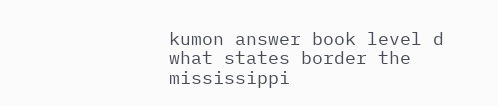kumon answer book level d
what states border the mississippi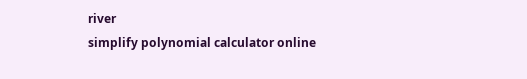river
simplify polynomial calculator online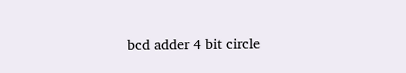bcd adder 4 bit circle